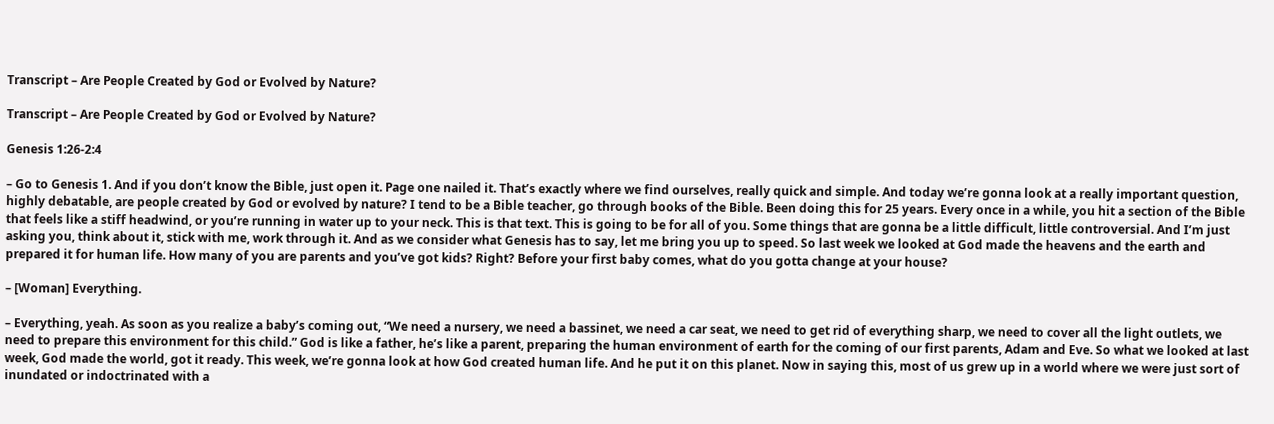Transcript – Are People Created by God or Evolved by Nature?

Transcript – Are People Created by God or Evolved by Nature?

Genesis 1:26-2:4

– Go to Genesis 1. And if you don’t know the Bible, just open it. Page one nailed it. That’s exactly where we find ourselves, really quick and simple. And today we’re gonna look at a really important question, highly debatable, are people created by God or evolved by nature? I tend to be a Bible teacher, go through books of the Bible. Been doing this for 25 years. Every once in a while, you hit a section of the Bible that feels like a stiff headwind, or you’re running in water up to your neck. This is that text. This is going to be for all of you. Some things that are gonna be a little difficult, little controversial. And I’m just asking you, think about it, stick with me, work through it. And as we consider what Genesis has to say, let me bring you up to speed. So last week we looked at God made the heavens and the earth and prepared it for human life. How many of you are parents and you’ve got kids? Right? Before your first baby comes, what do you gotta change at your house?

– [Woman] Everything.

– Everything, yeah. As soon as you realize a baby’s coming out, “We need a nursery, we need a bassinet, we need a car seat, we need to get rid of everything sharp, we need to cover all the light outlets, we need to prepare this environment for this child.” God is like a father, he’s like a parent, preparing the human environment of earth for the coming of our first parents, Adam and Eve. So what we looked at last week, God made the world, got it ready. This week, we’re gonna look at how God created human life. And he put it on this planet. Now in saying this, most of us grew up in a world where we were just sort of inundated or indoctrinated with a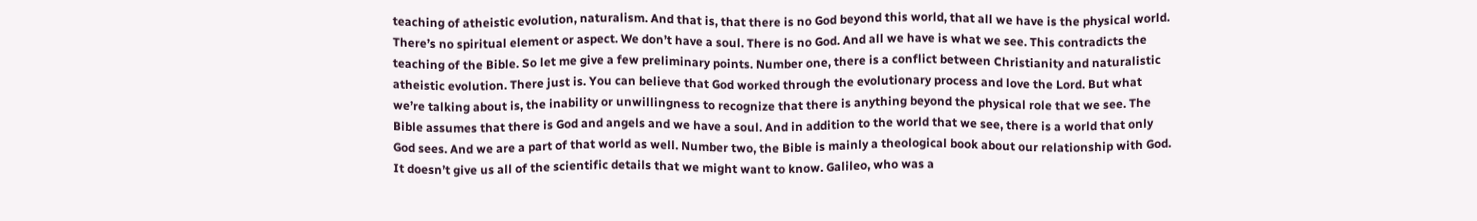teaching of atheistic evolution, naturalism. And that is, that there is no God beyond this world, that all we have is the physical world. There’s no spiritual element or aspect. We don’t have a soul. There is no God. And all we have is what we see. This contradicts the teaching of the Bible. So let me give a few preliminary points. Number one, there is a conflict between Christianity and naturalistic atheistic evolution. There just is. You can believe that God worked through the evolutionary process and love the Lord. But what we’re talking about is, the inability or unwillingness to recognize that there is anything beyond the physical role that we see. The Bible assumes that there is God and angels and we have a soul. And in addition to the world that we see, there is a world that only God sees. And we are a part of that world as well. Number two, the Bible is mainly a theological book about our relationship with God. It doesn’t give us all of the scientific details that we might want to know. Galileo, who was a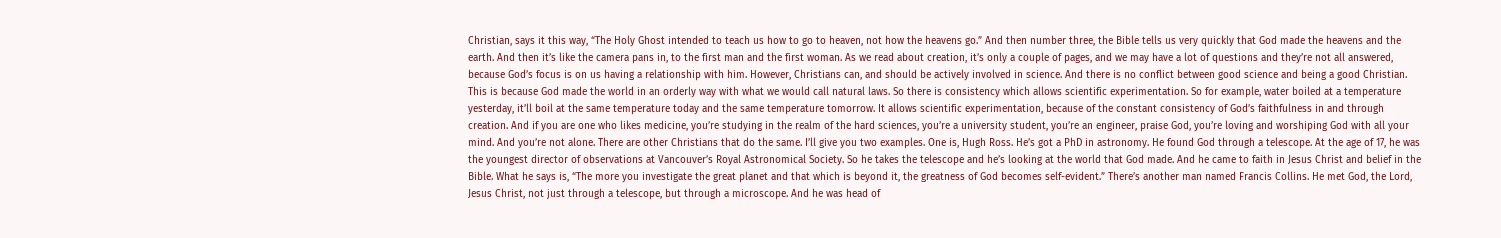Christian, says it this way, “The Holy Ghost intended to teach us how to go to heaven, not how the heavens go.” And then number three, the Bible tells us very quickly that God made the heavens and the earth. And then it’s like the camera pans in, to the first man and the first woman. As we read about creation, it’s only a couple of pages, and we may have a lot of questions and they’re not all answered, because God’s focus is on us having a relationship with him. However, Christians can, and should be actively involved in science. And there is no conflict between good science and being a good Christian. This is because God made the world in an orderly way with what we would call natural laws. So there is consistency which allows scientific experimentation. So for example, water boiled at a temperature yesterday, it’ll boil at the same temperature today and the same temperature tomorrow. It allows scientific experimentation, because of the constant consistency of God’s faithfulness in and through creation. And if you are one who likes medicine, you’re studying in the realm of the hard sciences, you’re a university student, you’re an engineer, praise God, you’re loving and worshiping God with all your mind. And you’re not alone. There are other Christians that do the same. I’ll give you two examples. One is, Hugh Ross. He’s got a PhD in astronomy. He found God through a telescope. At the age of 17, he was the youngest director of observations at Vancouver’s Royal Astronomical Society. So he takes the telescope and he’s looking at the world that God made. And he came to faith in Jesus Christ and belief in the Bible. What he says is, “The more you investigate the great planet and that which is beyond it, the greatness of God becomes self-evident.” There’s another man named Francis Collins. He met God, the Lord, Jesus Christ, not just through a telescope, but through a microscope. And he was head of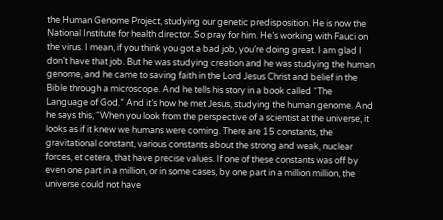the Human Genome Project, studying our genetic predisposition. He is now the National Institute for health director. So pray for him. He’s working with Fauci on the virus. I mean, if you think you got a bad job, you’re doing great. I am glad I don’t have that job. But he was studying creation and he was studying the human genome, and he came to saving faith in the Lord Jesus Christ and belief in the Bible through a microscope. And he tells his story in a book called “The Language of God.” And it’s how he met Jesus, studying the human genome. And he says this, “When you look from the perspective of a scientist at the universe, it looks as if it knew we humans were coming. There are 15 constants, the gravitational constant, various constants about the strong and weak, nuclear forces, et cetera, that have precise values. If one of these constants was off by even one part in a million, or in some cases, by one part in a million million, the universe could not have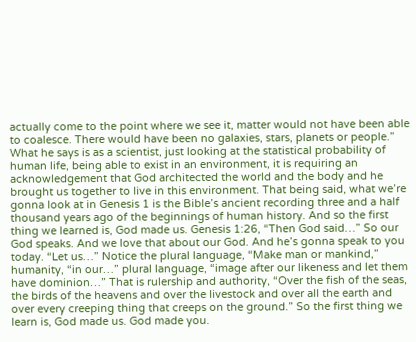actually come to the point where we see it, matter would not have been able to coalesce. There would have been no galaxies, stars, planets or people.” What he says is as a scientist, just looking at the statistical probability of human life, being able to exist in an environment, it is requiring an acknowledgement that God architected the world and the body and he brought us together to live in this environment. That being said, what we’re gonna look at in Genesis 1 is the Bible’s ancient recording three and a half thousand years ago of the beginnings of human history. And so the first thing we learned is, God made us. Genesis 1:26, “Then God said…” So our God speaks. And we love that about our God. And he’s gonna speak to you today. “Let us…” Notice the plural language, “Make man or mankind,” humanity, “in our…” plural language, “image after our likeness and let them have dominion…” That is rulership and authority, “Over the fish of the seas, the birds of the heavens and over the livestock and over all the earth and over every creeping thing that creeps on the ground.” So the first thing we learn is, God made us. God made you.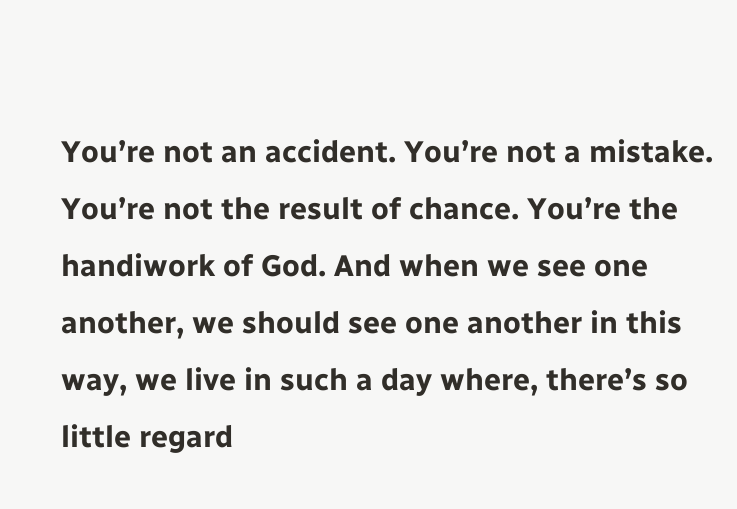You’re not an accident. You’re not a mistake. You’re not the result of chance. You’re the handiwork of God. And when we see one another, we should see one another in this way, we live in such a day where, there’s so little regard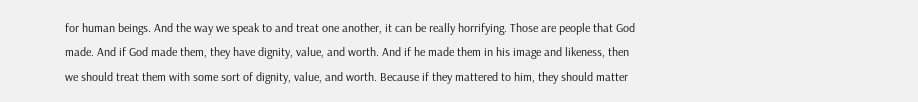for human beings. And the way we speak to and treat one another, it can be really horrifying. Those are people that God made. And if God made them, they have dignity, value, and worth. And if he made them in his image and likeness, then we should treat them with some sort of dignity, value, and worth. Because if they mattered to him, they should matter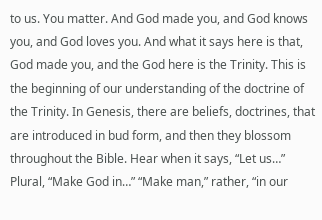to us. You matter. And God made you, and God knows you, and God loves you. And what it says here is that, God made you, and the God here is the Trinity. This is the beginning of our understanding of the doctrine of the Trinity. In Genesis, there are beliefs, doctrines, that are introduced in bud form, and then they blossom throughout the Bible. Hear when it says, “Let us…” Plural, “Make God in…” “Make man,” rather, “in our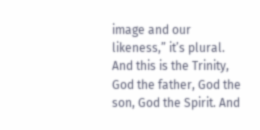image and our likeness,” it’s plural. And this is the Trinity, God the father, God the son, God the Spirit. And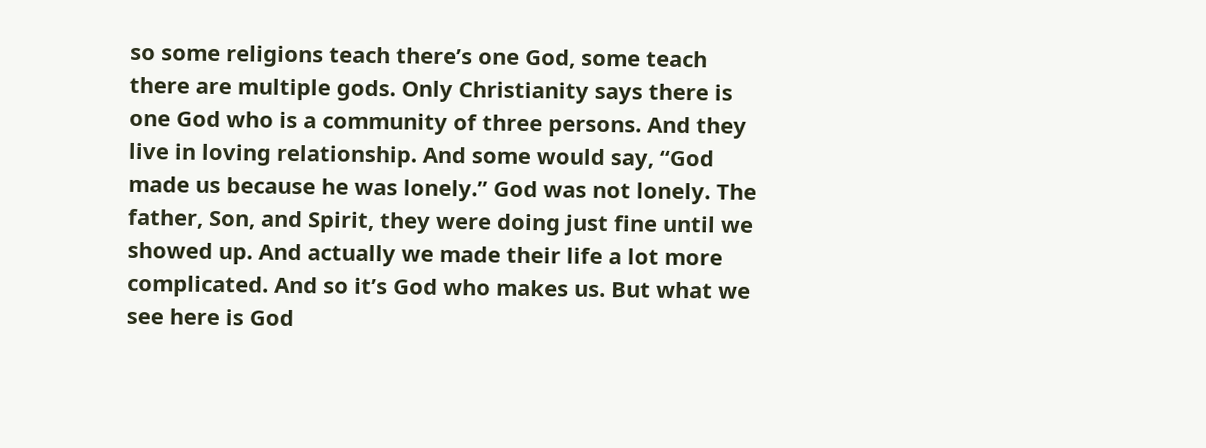so some religions teach there’s one God, some teach there are multiple gods. Only Christianity says there is one God who is a community of three persons. And they live in loving relationship. And some would say, “God made us because he was lonely.” God was not lonely. The father, Son, and Spirit, they were doing just fine until we showed up. And actually we made their life a lot more complicated. And so it’s God who makes us. But what we see here is God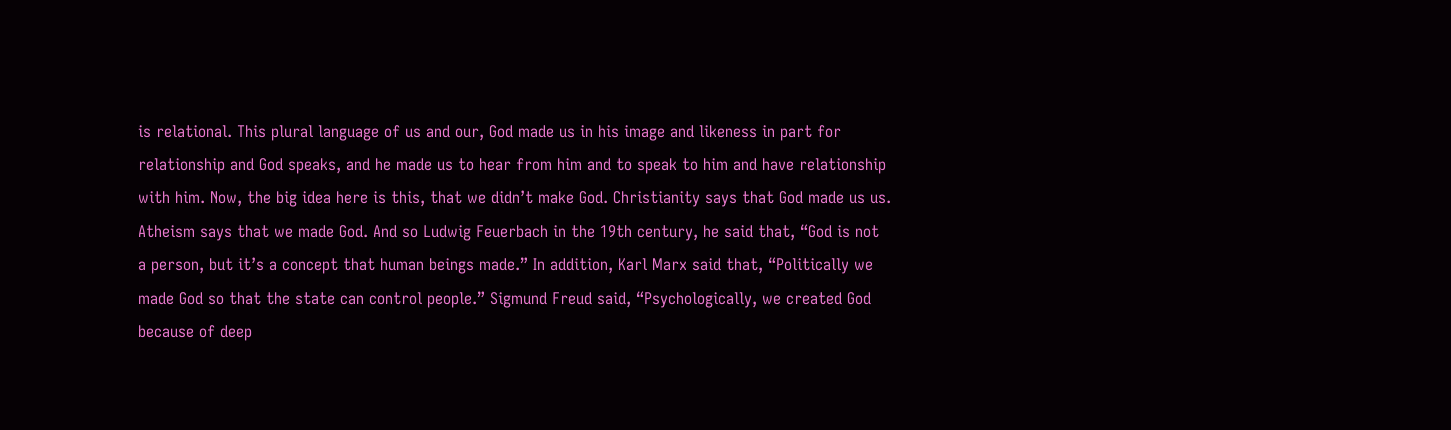is relational. This plural language of us and our, God made us in his image and likeness in part for relationship and God speaks, and he made us to hear from him and to speak to him and have relationship with him. Now, the big idea here is this, that we didn’t make God. Christianity says that God made us us. Atheism says that we made God. And so Ludwig Feuerbach in the 19th century, he said that, “God is not a person, but it’s a concept that human beings made.” In addition, Karl Marx said that, “Politically we made God so that the state can control people.” Sigmund Freud said, “Psychologically, we created God because of deep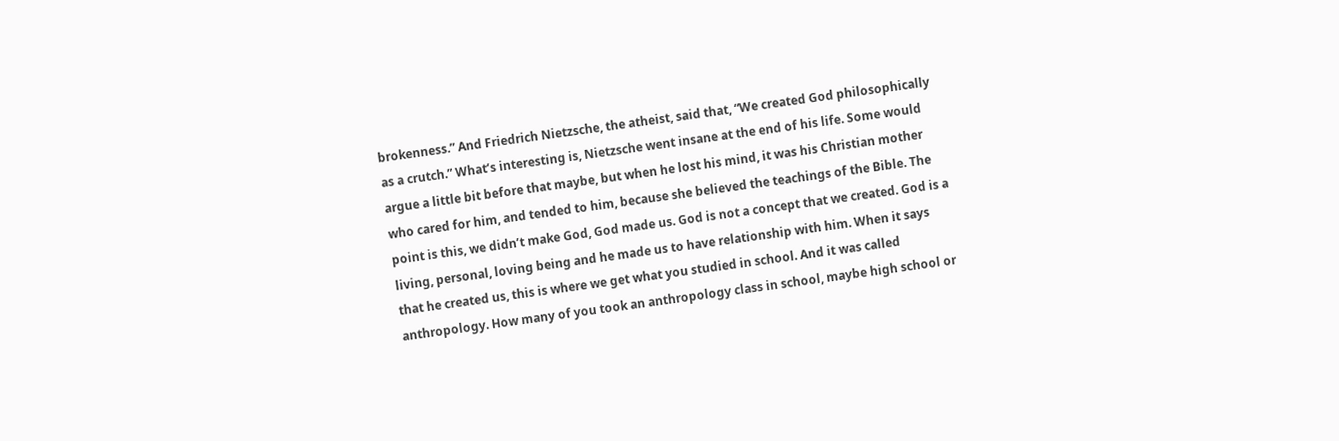brokenness.” And Friedrich Nietzsche, the atheist, said that, “We created God philosophically as a crutch.” What’s interesting is, Nietzsche went insane at the end of his life. Some would argue a little bit before that maybe, but when he lost his mind, it was his Christian mother who cared for him, and tended to him, because she believed the teachings of the Bible. The point is this, we didn’t make God, God made us. God is not a concept that we created. God is a living, personal, loving being and he made us to have relationship with him. When it says that he created us, this is where we get what you studied in school. And it was called anthropology. How many of you took an anthropology class in school, maybe high school or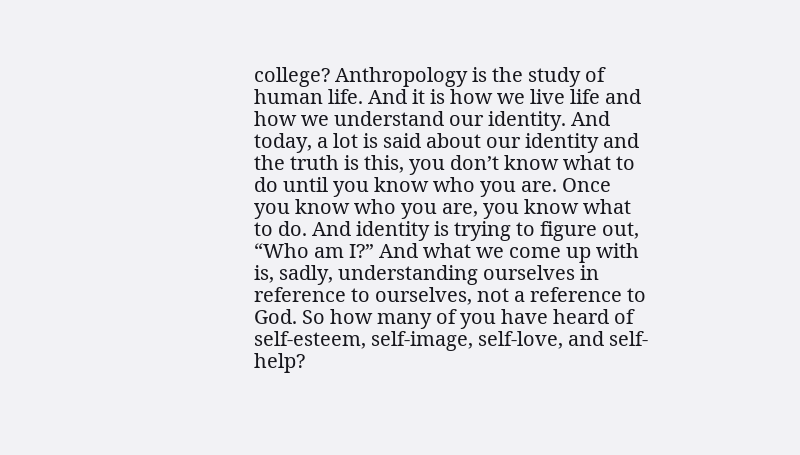college? Anthropology is the study of human life. And it is how we live life and how we understand our identity. And today, a lot is said about our identity and the truth is this, you don’t know what to do until you know who you are. Once you know who you are, you know what to do. And identity is trying to figure out, “Who am I?” And what we come up with is, sadly, understanding ourselves in reference to ourselves, not a reference to God. So how many of you have heard of self-esteem, self-image, self-love, and self-help?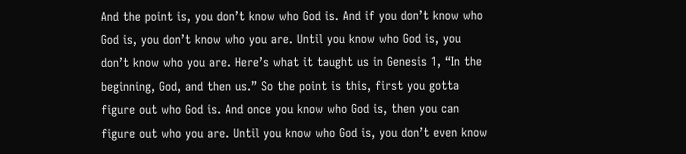And the point is, you don’t know who God is. And if you don’t know who God is, you don’t know who you are. Until you know who God is, you don’t know who you are. Here’s what it taught us in Genesis 1, “In the beginning, God, and then us.” So the point is this, first you gotta figure out who God is. And once you know who God is, then you can figure out who you are. Until you know who God is, you don’t even know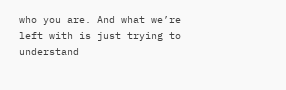who you are. And what we’re left with is just trying to understand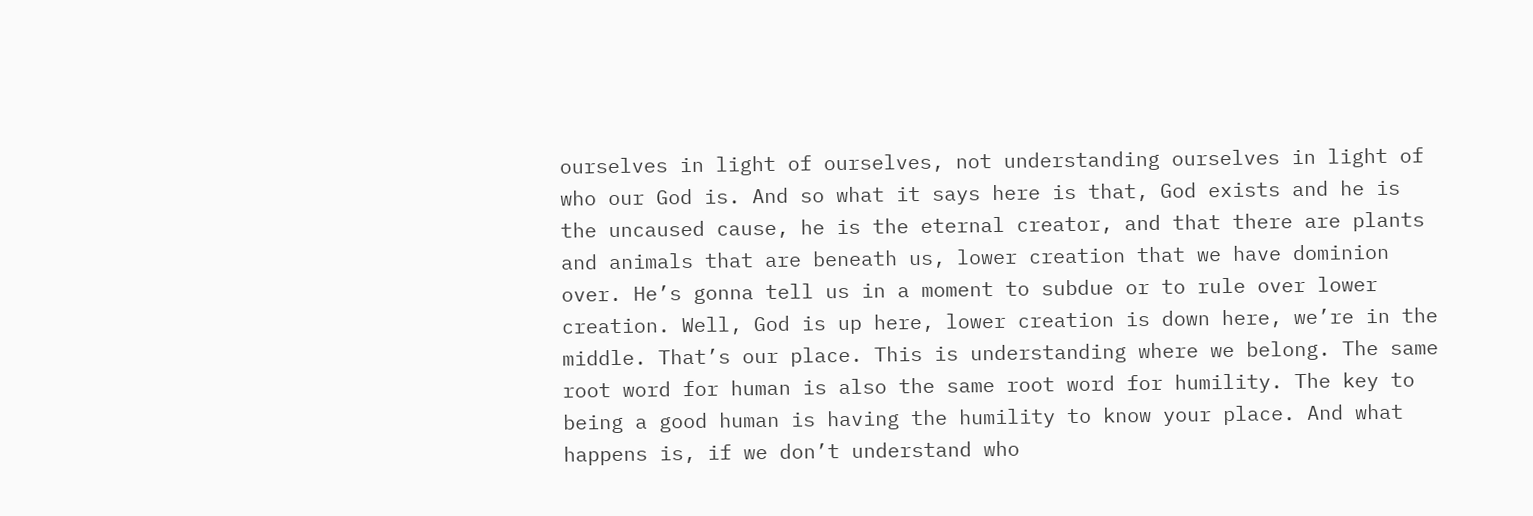ourselves in light of ourselves, not understanding ourselves in light of who our God is. And so what it says here is that, God exists and he is the uncaused cause, he is the eternal creator, and that there are plants and animals that are beneath us, lower creation that we have dominion over. He’s gonna tell us in a moment to subdue or to rule over lower creation. Well, God is up here, lower creation is down here, we’re in the middle. That’s our place. This is understanding where we belong. The same root word for human is also the same root word for humility. The key to being a good human is having the humility to know your place. And what happens is, if we don’t understand who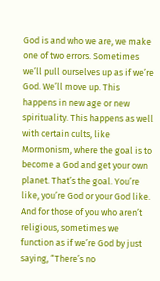God is and who we are, we make one of two errors. Sometimes we’ll pull ourselves up as if we’re God. We’ll move up. This happens in new age or new spirituality. This happens as well with certain cults, like Mormonism, where the goal is to become a God and get your own planet. That’s the goal. You’re like, you’re God or your God like. And for those of you who aren’t religious, sometimes we function as if we’re God by just saying, “There’s no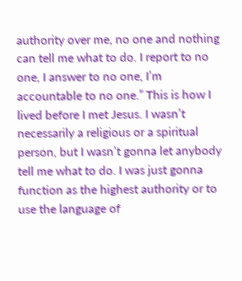authority over me, no one and nothing can tell me what to do. I report to no one, I answer to no one, I’m accountable to no one.” This is how I lived before I met Jesus. I wasn’t necessarily a religious or a spiritual person, but I wasn’t gonna let anybody tell me what to do. I was just gonna function as the highest authority or to use the language of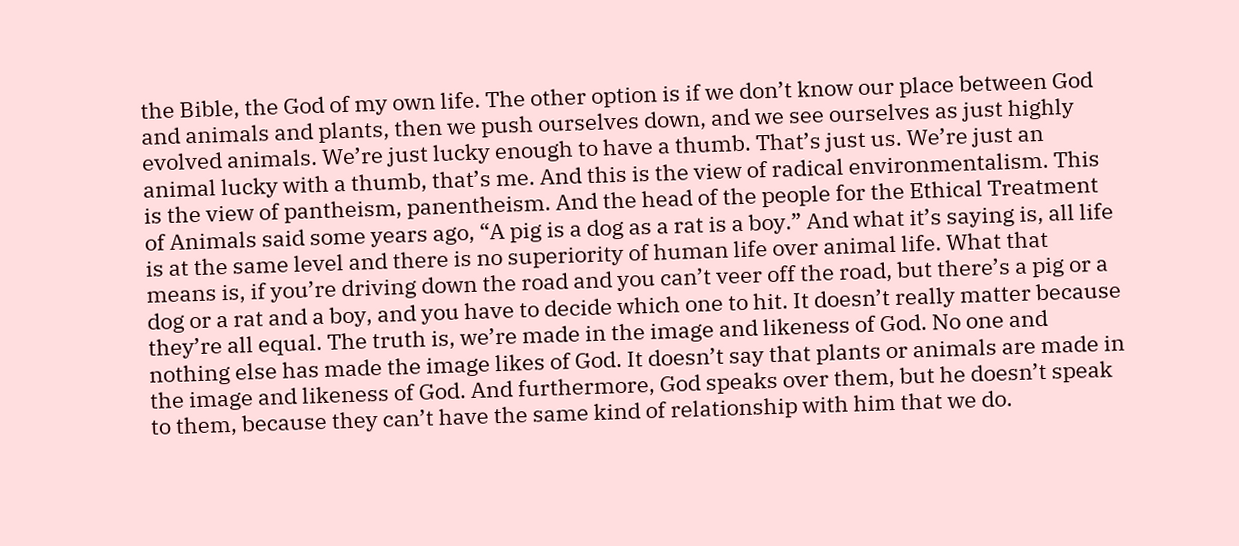the Bible, the God of my own life. The other option is if we don’t know our place between God and animals and plants, then we push ourselves down, and we see ourselves as just highly evolved animals. We’re just lucky enough to have a thumb. That’s just us. We’re just an animal lucky with a thumb, that’s me. And this is the view of radical environmentalism. This is the view of pantheism, panentheism. And the head of the people for the Ethical Treatment of Animals said some years ago, “A pig is a dog as a rat is a boy.” And what it’s saying is, all life is at the same level and there is no superiority of human life over animal life. What that means is, if you’re driving down the road and you can’t veer off the road, but there’s a pig or a dog or a rat and a boy, and you have to decide which one to hit. It doesn’t really matter because they’re all equal. The truth is, we’re made in the image and likeness of God. No one and nothing else has made the image likes of God. It doesn’t say that plants or animals are made in the image and likeness of God. And furthermore, God speaks over them, but he doesn’t speak to them, because they can’t have the same kind of relationship with him that we do.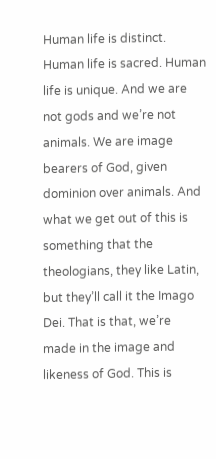Human life is distinct. Human life is sacred. Human life is unique. And we are not gods and we’re not animals. We are image bearers of God, given dominion over animals. And what we get out of this is something that the theologians, they like Latin, but they’ll call it the Imago Dei. That is that, we’re made in the image and likeness of God. This is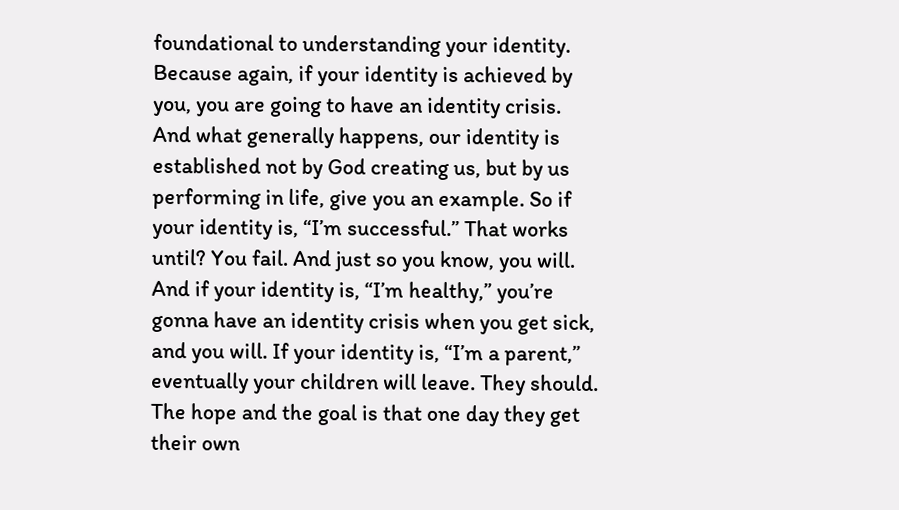foundational to understanding your identity. Because again, if your identity is achieved by you, you are going to have an identity crisis. And what generally happens, our identity is established not by God creating us, but by us performing in life, give you an example. So if your identity is, “I’m successful.” That works until? You fail. And just so you know, you will. And if your identity is, “I’m healthy,” you’re gonna have an identity crisis when you get sick, and you will. If your identity is, “I’m a parent,” eventually your children will leave. They should. The hope and the goal is that one day they get their own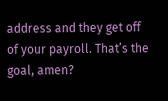address and they get off of your payroll. That’s the goal, amen?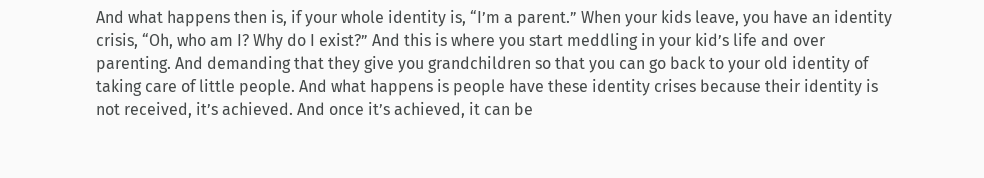And what happens then is, if your whole identity is, “I’m a parent.” When your kids leave, you have an identity crisis, “Oh, who am I? Why do I exist?” And this is where you start meddling in your kid’s life and over parenting. And demanding that they give you grandchildren so that you can go back to your old identity of taking care of little people. And what happens is people have these identity crises because their identity is not received, it’s achieved. And once it’s achieved, it can be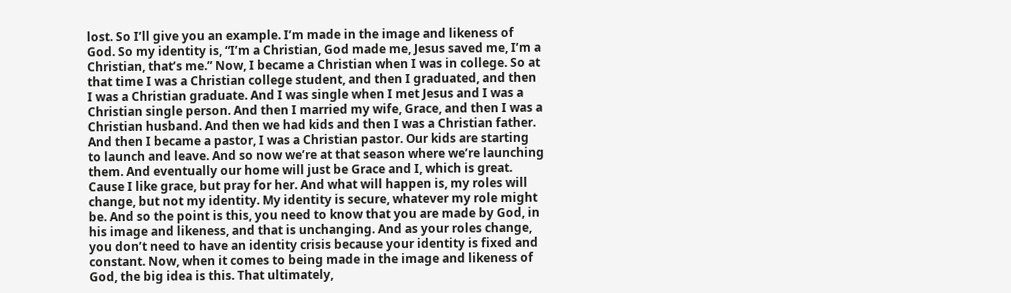lost. So I’ll give you an example. I’m made in the image and likeness of God. So my identity is, “I’m a Christian, God made me, Jesus saved me, I’m a Christian, that’s me.” Now, I became a Christian when I was in college. So at that time I was a Christian college student, and then I graduated, and then I was a Christian graduate. And I was single when I met Jesus and I was a Christian single person. And then I married my wife, Grace, and then I was a Christian husband. And then we had kids and then I was a Christian father. And then I became a pastor, I was a Christian pastor. Our kids are starting to launch and leave. And so now we’re at that season where we’re launching them. And eventually our home will just be Grace and I, which is great. Cause I like grace, but pray for her. And what will happen is, my roles will change, but not my identity. My identity is secure, whatever my role might be. And so the point is this, you need to know that you are made by God, in his image and likeness, and that is unchanging. And as your roles change, you don’t need to have an identity crisis because your identity is fixed and constant. Now, when it comes to being made in the image and likeness of God, the big idea is this. That ultimately,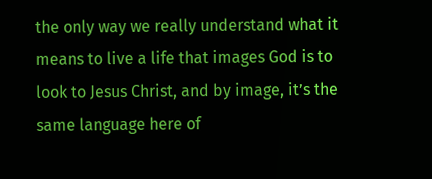the only way we really understand what it means to live a life that images God is to look to Jesus Christ, and by image, it’s the same language here of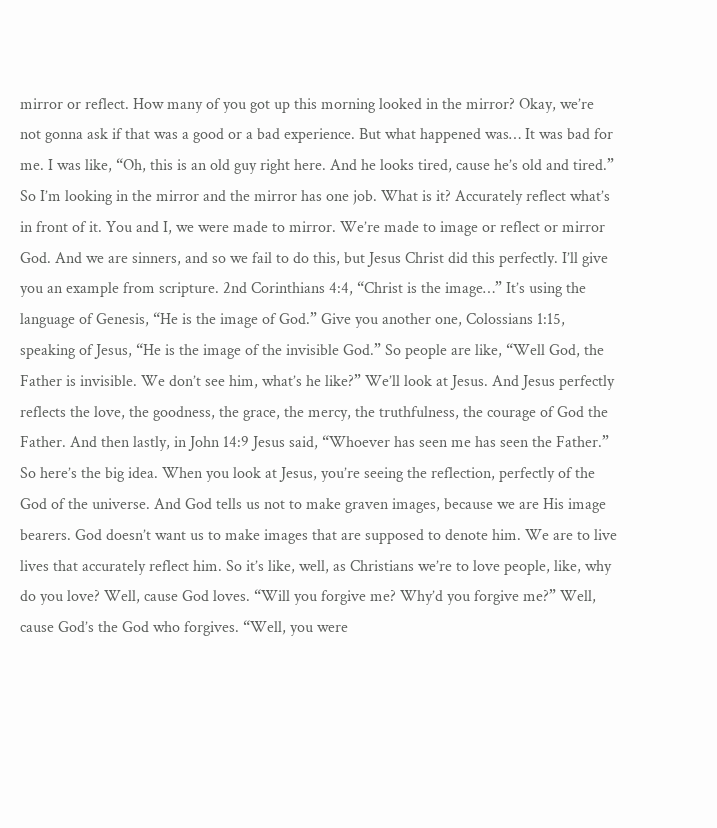mirror or reflect. How many of you got up this morning looked in the mirror? Okay, we’re not gonna ask if that was a good or a bad experience. But what happened was… It was bad for me. I was like, “Oh, this is an old guy right here. And he looks tired, cause he’s old and tired.” So I’m looking in the mirror and the mirror has one job. What is it? Accurately reflect what’s in front of it. You and I, we were made to mirror. We’re made to image or reflect or mirror God. And we are sinners, and so we fail to do this, but Jesus Christ did this perfectly. I’ll give you an example from scripture. 2nd Corinthians 4:4, “Christ is the image…” It’s using the language of Genesis, “He is the image of God.” Give you another one, Colossians 1:15, speaking of Jesus, “He is the image of the invisible God.” So people are like, “Well God, the Father is invisible. We don’t see him, what’s he like?” We’ll look at Jesus. And Jesus perfectly reflects the love, the goodness, the grace, the mercy, the truthfulness, the courage of God the Father. And then lastly, in John 14:9 Jesus said, “Whoever has seen me has seen the Father.” So here’s the big idea. When you look at Jesus, you’re seeing the reflection, perfectly of the God of the universe. And God tells us not to make graven images, because we are His image bearers. God doesn’t want us to make images that are supposed to denote him. We are to live lives that accurately reflect him. So it’s like, well, as Christians we’re to love people, like, why do you love? Well, cause God loves. “Will you forgive me? Why’d you forgive me?” Well, cause God’s the God who forgives. “Well, you were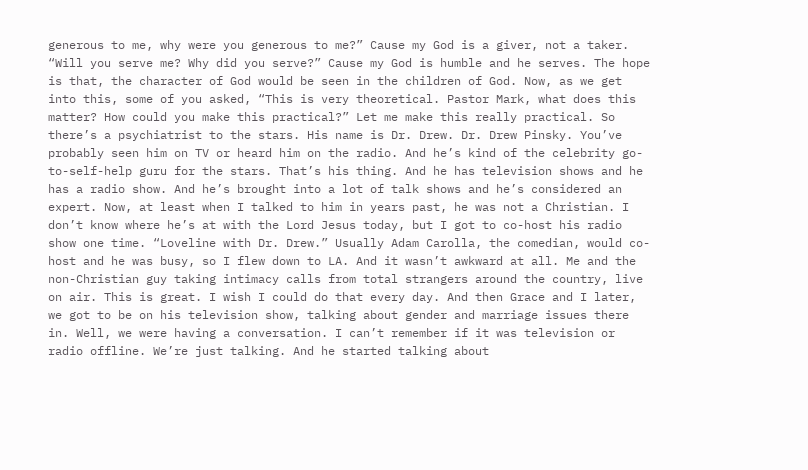generous to me, why were you generous to me?” Cause my God is a giver, not a taker. “Will you serve me? Why did you serve?” Cause my God is humble and he serves. The hope is that, the character of God would be seen in the children of God. Now, as we get into this, some of you asked, “This is very theoretical. Pastor Mark, what does this matter? How could you make this practical?” Let me make this really practical. So there’s a psychiatrist to the stars. His name is Dr. Drew. Dr. Drew Pinsky. You’ve probably seen him on TV or heard him on the radio. And he’s kind of the celebrity go-to-self-help guru for the stars. That’s his thing. And he has television shows and he has a radio show. And he’s brought into a lot of talk shows and he’s considered an expert. Now, at least when I talked to him in years past, he was not a Christian. I don’t know where he’s at with the Lord Jesus today, but I got to co-host his radio show one time. “Loveline with Dr. Drew.” Usually Adam Carolla, the comedian, would co-host and he was busy, so I flew down to LA. And it wasn’t awkward at all. Me and the non-Christian guy taking intimacy calls from total strangers around the country, live on air. This is great. I wish I could do that every day. And then Grace and I later, we got to be on his television show, talking about gender and marriage issues there in. Well, we were having a conversation. I can’t remember if it was television or radio offline. We’re just talking. And he started talking about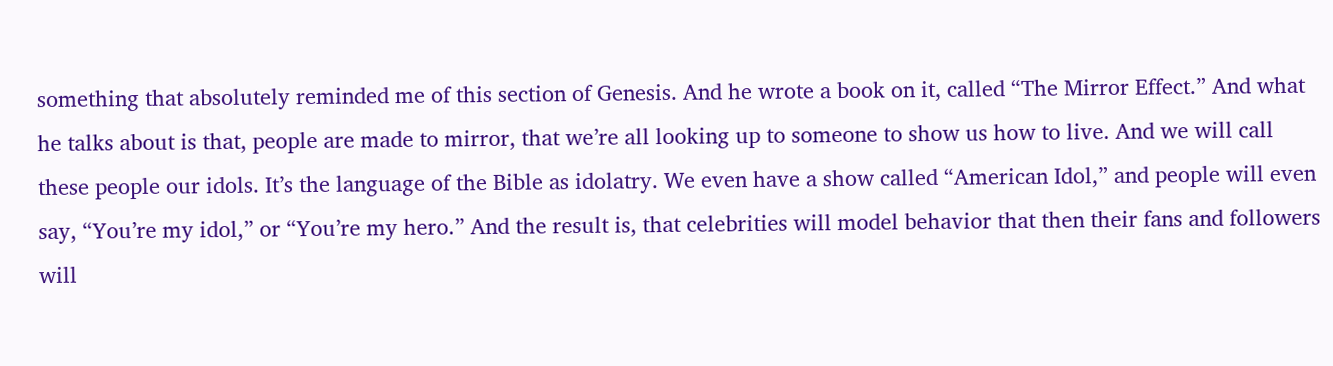something that absolutely reminded me of this section of Genesis. And he wrote a book on it, called “The Mirror Effect.” And what he talks about is that, people are made to mirror, that we’re all looking up to someone to show us how to live. And we will call these people our idols. It’s the language of the Bible as idolatry. We even have a show called “American Idol,” and people will even say, “You’re my idol,” or “You’re my hero.” And the result is, that celebrities will model behavior that then their fans and followers will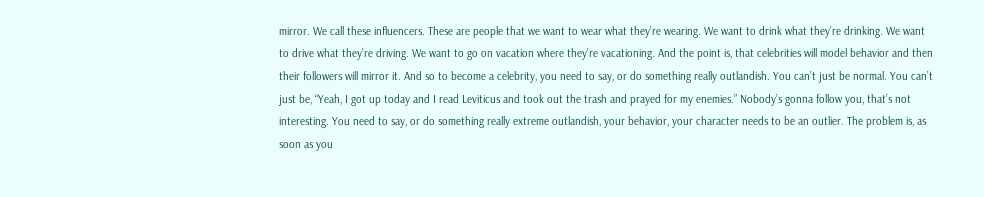mirror. We call these influencers. These are people that we want to wear what they’re wearing. We want to drink what they’re drinking. We want to drive what they’re driving. We want to go on vacation where they’re vacationing. And the point is, that celebrities will model behavior and then their followers will mirror it. And so to become a celebrity, you need to say, or do something really outlandish. You can’t just be normal. You can’t just be, “Yeah, I got up today and I read Leviticus and took out the trash and prayed for my enemies.” Nobody’s gonna follow you, that’s not interesting. You need to say, or do something really extreme outlandish, your behavior, your character needs to be an outlier. The problem is, as soon as you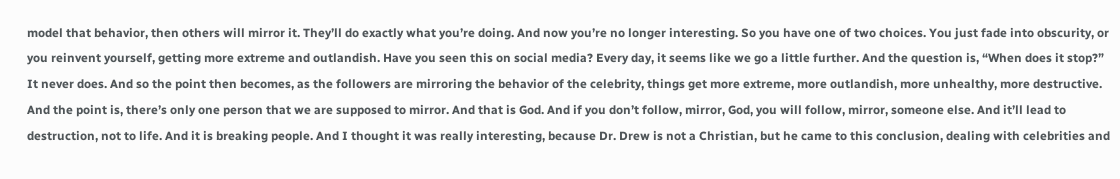model that behavior, then others will mirror it. They’ll do exactly what you’re doing. And now you’re no longer interesting. So you have one of two choices. You just fade into obscurity, or you reinvent yourself, getting more extreme and outlandish. Have you seen this on social media? Every day, it seems like we go a little further. And the question is, “When does it stop?” It never does. And so the point then becomes, as the followers are mirroring the behavior of the celebrity, things get more extreme, more outlandish, more unhealthy, more destructive. And the point is, there’s only one person that we are supposed to mirror. And that is God. And if you don’t follow, mirror, God, you will follow, mirror, someone else. And it’ll lead to destruction, not to life. And it is breaking people. And I thought it was really interesting, because Dr. Drew is not a Christian, but he came to this conclusion, dealing with celebrities and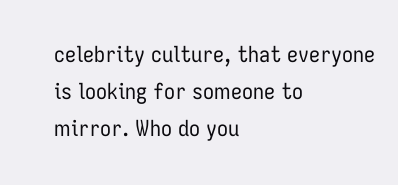celebrity culture, that everyone is looking for someone to mirror. Who do you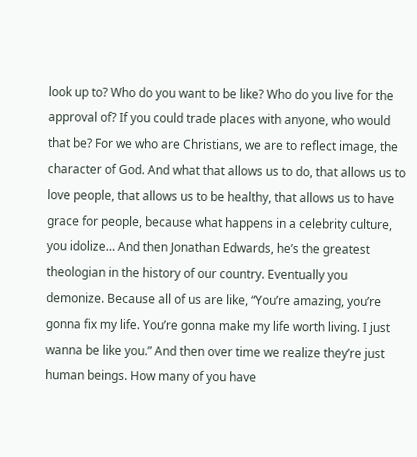look up to? Who do you want to be like? Who do you live for the approval of? If you could trade places with anyone, who would that be? For we who are Christians, we are to reflect image, the character of God. And what that allows us to do, that allows us to love people, that allows us to be healthy, that allows us to have grace for people, because what happens in a celebrity culture, you idolize… And then Jonathan Edwards, he’s the greatest theologian in the history of our country. Eventually you demonize. Because all of us are like, “You’re amazing, you’re gonna fix my life. You’re gonna make my life worth living. I just wanna be like you.” And then over time we realize they’re just human beings. How many of you have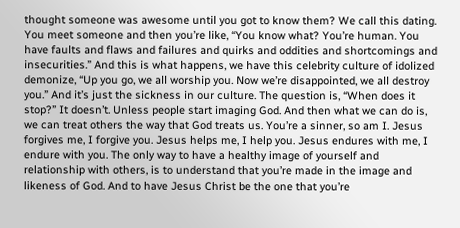thought someone was awesome until you got to know them? We call this dating. You meet someone and then you’re like, “You know what? You’re human. You have faults and flaws and failures and quirks and oddities and shortcomings and insecurities.” And this is what happens, we have this celebrity culture of idolized demonize, “Up you go, we all worship you. Now we’re disappointed, we all destroy you.” And it’s just the sickness in our culture. The question is, “When does it stop?” It doesn’t. Unless people start imaging God. And then what we can do is, we can treat others the way that God treats us. You’re a sinner, so am I. Jesus forgives me, I forgive you. Jesus helps me, I help you. Jesus endures with me, I endure with you. The only way to have a healthy image of yourself and relationship with others, is to understand that you’re made in the image and likeness of God. And to have Jesus Christ be the one that you’re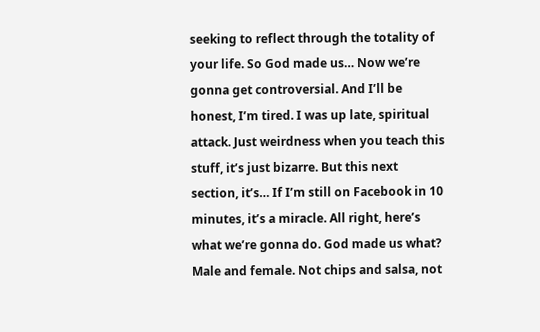seeking to reflect through the totality of your life. So God made us… Now we’re gonna get controversial. And I’ll be honest, I’m tired. I was up late, spiritual attack. Just weirdness when you teach this stuff, it’s just bizarre. But this next section, it’s… If I’m still on Facebook in 10 minutes, it’s a miracle. All right, here’s what we’re gonna do. God made us what? Male and female. Not chips and salsa, not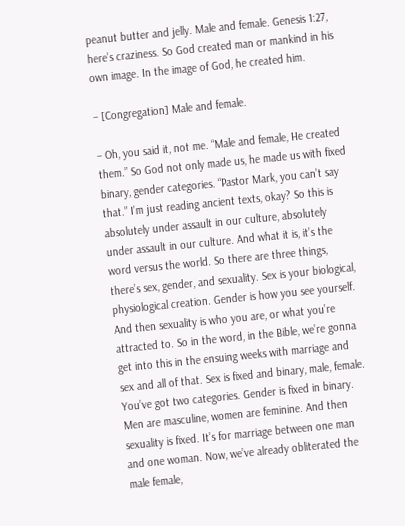peanut butter and jelly. Male and female. Genesis 1:27, here’s craziness. So God created man or mankind in his own image. In the image of God, he created him.

– [Congregation] Male and female.

– Oh, you said it, not me. “Male and female, He created them.” So God not only made us, he made us with fixed binary, gender categories. “Pastor Mark, you can’t say that.” I’m just reading ancient texts, okay? So this is absolutely under assault in our culture, absolutely under assault in our culture. And what it is, it’s the word versus the world. So there are three things, there’s sex, gender, and sexuality. Sex is your biological, physiological creation. Gender is how you see yourself. And then sexuality is who you are, or what you’re attracted to. So in the word, in the Bible, we’re gonna get into this in the ensuing weeks with marriage and sex and all of that. Sex is fixed and binary, male, female. You’ve got two categories. Gender is fixed in binary. Men are masculine, women are feminine. And then sexuality is fixed. It’s for marriage between one man and one woman. Now, we’ve already obliterated the male female,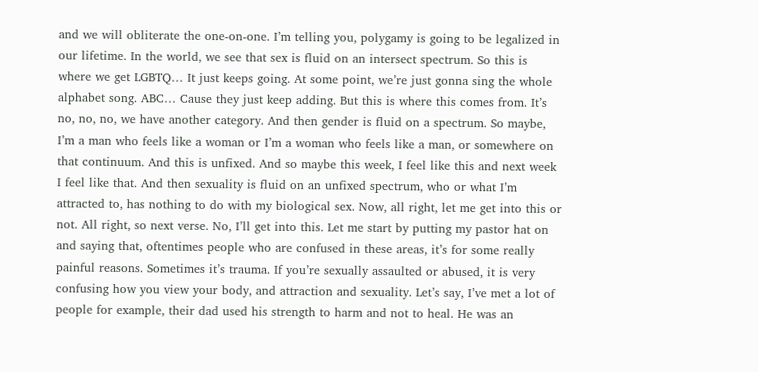and we will obliterate the one-on-one. I’m telling you, polygamy is going to be legalized in our lifetime. In the world, we see that sex is fluid on an intersect spectrum. So this is where we get LGBTQ… It just keeps going. At some point, we’re just gonna sing the whole alphabet song. ABC… Cause they just keep adding. But this is where this comes from. It’s no, no, no, we have another category. And then gender is fluid on a spectrum. So maybe, I’m a man who feels like a woman or I’m a woman who feels like a man, or somewhere on that continuum. And this is unfixed. And so maybe this week, I feel like this and next week I feel like that. And then sexuality is fluid on an unfixed spectrum, who or what I’m attracted to, has nothing to do with my biological sex. Now, all right, let me get into this or not. All right, so next verse. No, I’ll get into this. Let me start by putting my pastor hat on and saying that, oftentimes people who are confused in these areas, it’s for some really painful reasons. Sometimes it’s trauma. If you’re sexually assaulted or abused, it is very confusing how you view your body, and attraction and sexuality. Let’s say, I’ve met a lot of people for example, their dad used his strength to harm and not to heal. He was an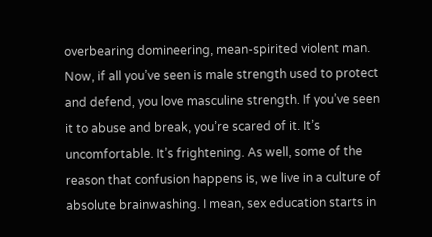overbearing domineering, mean-spirited violent man. Now, if all you’ve seen is male strength used to protect and defend, you love masculine strength. If you’ve seen it to abuse and break, you’re scared of it. It’s uncomfortable. It’s frightening. As well, some of the reason that confusion happens is, we live in a culture of absolute brainwashing. I mean, sex education starts in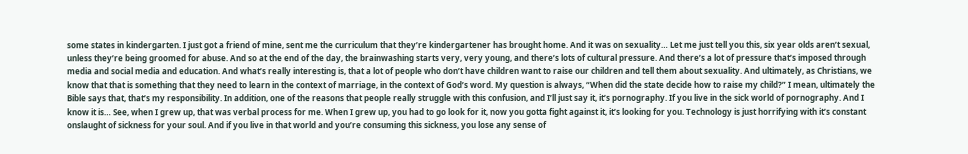some states in kindergarten. I just got a friend of mine, sent me the curriculum that they’re kindergartener has brought home. And it was on sexuality… Let me just tell you this, six year olds aren’t sexual, unless they’re being groomed for abuse. And so at the end of the day, the brainwashing starts very, very young, and there’s lots of cultural pressure. And there’s a lot of pressure that’s imposed through media and social media and education. And what’s really interesting is, that a lot of people who don’t have children want to raise our children and tell them about sexuality. And ultimately, as Christians, we know that that is something that they need to learn in the context of marriage, in the context of God’s word. My question is always, “When did the state decide how to raise my child?” I mean, ultimately the Bible says that, that’s my responsibility. In addition, one of the reasons that people really struggle with this confusion, and I’ll just say it, it’s pornography. If you live in the sick world of pornography. And I know it is… See, when I grew up, that was verbal process for me. When I grew up, you had to go look for it, now you gotta fight against it, it’s looking for you. Technology is just horrifying with it’s constant onslaught of sickness for your soul. And if you live in that world and you’re consuming this sickness, you lose any sense of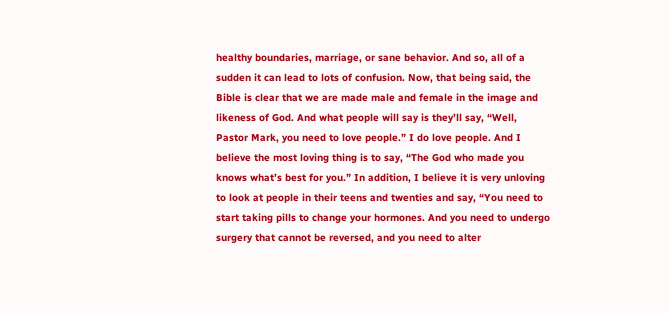healthy boundaries, marriage, or sane behavior. And so, all of a sudden it can lead to lots of confusion. Now, that being said, the Bible is clear that we are made male and female in the image and likeness of God. And what people will say is they’ll say, “Well, Pastor Mark, you need to love people.” I do love people. And I believe the most loving thing is to say, “The God who made you knows what’s best for you.” In addition, I believe it is very unloving to look at people in their teens and twenties and say, “You need to start taking pills to change your hormones. And you need to undergo surgery that cannot be reversed, and you need to alter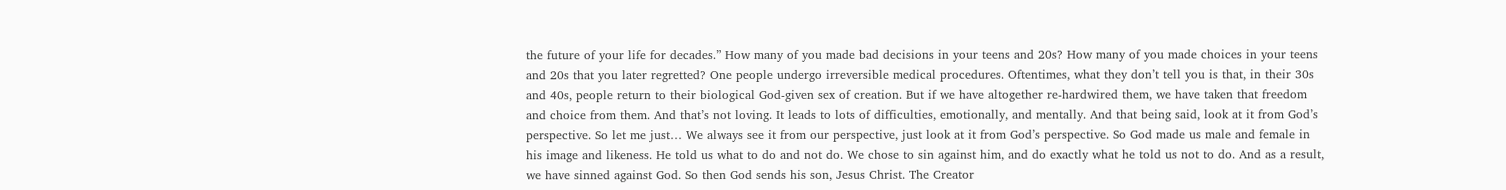the future of your life for decades.” How many of you made bad decisions in your teens and 20s? How many of you made choices in your teens and 20s that you later regretted? One people undergo irreversible medical procedures. Oftentimes, what they don’t tell you is that, in their 30s and 40s, people return to their biological God-given sex of creation. But if we have altogether re-hardwired them, we have taken that freedom and choice from them. And that’s not loving. It leads to lots of difficulties, emotionally, and mentally. And that being said, look at it from God’s perspective. So let me just… We always see it from our perspective, just look at it from God’s perspective. So God made us male and female in his image and likeness. He told us what to do and not do. We chose to sin against him, and do exactly what he told us not to do. And as a result, we have sinned against God. So then God sends his son, Jesus Christ. The Creator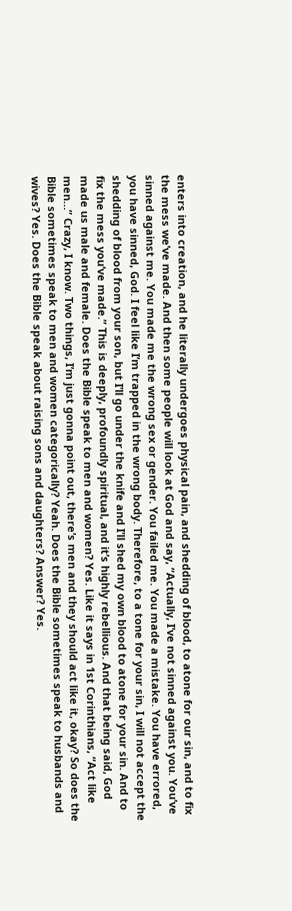enters into creation, and he literally undergoes physical pain, and shedding of blood, to atone for our sin, and to fix the mess we’ve made. And then some people will look at God and say, “Actually, I’ve not sinned against you. You’ve sinned against me. You made me the wrong sex or gender. You failed me. You made a mistake. You have errored, you have sinned, God. I feel like I’m trapped in the wrong body. Therefore, to a tone for your sin, I will not accept the shedding of blood from your son, but I’ll go under the knife and I’ll shed my own blood to atone for your sin. And to fix the mess you’ve made.” This is deeply, profoundly spiritual, and it’s highly rebellious. And that being said, God made us male and female. Does the Bible speak to men and women? Yes. Like it says in 1st Corinthians, “Act like men…” Crazy, I know. Two things, I’m just gonna point out, there’s men and they should act like it, okay? So does the Bible sometimes speak to men and women categorically? Yeah. Does the Bible sometimes speak to husbands and wives? Yes. Does the Bible speak about raising sons and daughters? Answer? Yes.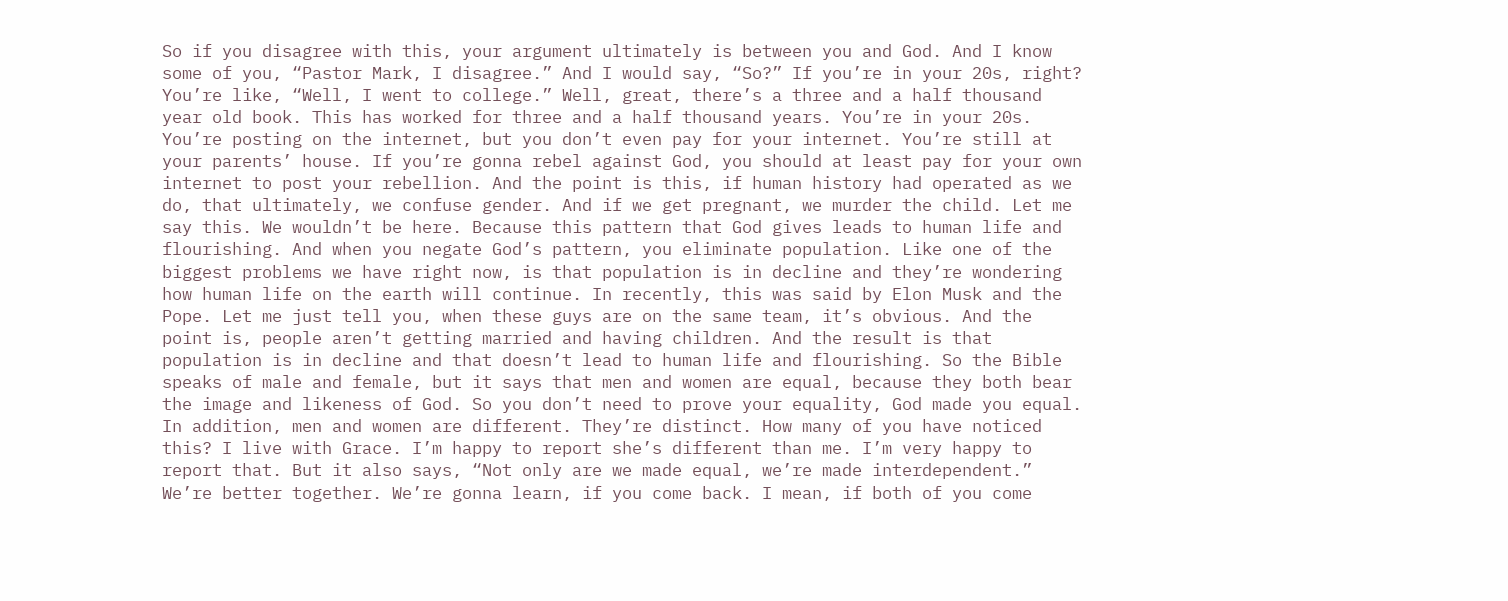So if you disagree with this, your argument ultimately is between you and God. And I know some of you, “Pastor Mark, I disagree.” And I would say, “So?” If you’re in your 20s, right? You’re like, “Well, I went to college.” Well, great, there’s a three and a half thousand year old book. This has worked for three and a half thousand years. You’re in your 20s. You’re posting on the internet, but you don’t even pay for your internet. You’re still at your parents’ house. If you’re gonna rebel against God, you should at least pay for your own internet to post your rebellion. And the point is this, if human history had operated as we do, that ultimately, we confuse gender. And if we get pregnant, we murder the child. Let me say this. We wouldn’t be here. Because this pattern that God gives leads to human life and flourishing. And when you negate God’s pattern, you eliminate population. Like one of the biggest problems we have right now, is that population is in decline and they’re wondering how human life on the earth will continue. In recently, this was said by Elon Musk and the Pope. Let me just tell you, when these guys are on the same team, it’s obvious. And the point is, people aren’t getting married and having children. And the result is that population is in decline and that doesn’t lead to human life and flourishing. So the Bible speaks of male and female, but it says that men and women are equal, because they both bear the image and likeness of God. So you don’t need to prove your equality, God made you equal. In addition, men and women are different. They’re distinct. How many of you have noticed this? I live with Grace. I’m happy to report she’s different than me. I’m very happy to report that. But it also says, “Not only are we made equal, we’re made interdependent.” We’re better together. We’re gonna learn, if you come back. I mean, if both of you come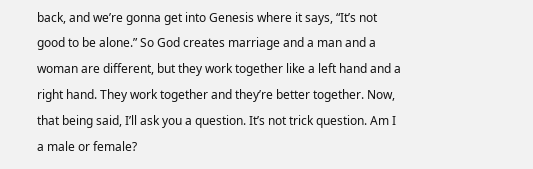back, and we’re gonna get into Genesis where it says, “It’s not good to be alone.” So God creates marriage and a man and a woman are different, but they work together like a left hand and a right hand. They work together and they’re better together. Now, that being said, I’ll ask you a question. It’s not trick question. Am I a male or female?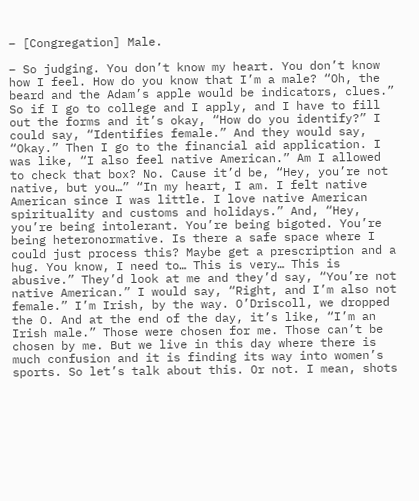– [Congregation] Male.

– So judging. You don’t know my heart. You don’t know how I feel. How do you know that I’m a male? “Oh, the beard and the Adam’s apple would be indicators, clues.” So if I go to college and I apply, and I have to fill out the forms and it’s okay, “How do you identify?” I could say, “Identifies female.” And they would say, “Okay.” Then I go to the financial aid application. I was like, “I also feel native American.” Am I allowed to check that box? No. Cause it’d be, “Hey, you’re not native, but you…” “In my heart, I am. I felt native American since I was little. I love native American spirituality and customs and holidays.” And, “Hey, you’re being intolerant. You’re being bigoted. You’re being heteronormative. Is there a safe space where I could just process this? Maybe get a prescription and a hug. You know, I need to… This is very… This is abusive.” They’d look at me and they’d say, “You’re not native American.” I would say, “Right, and I’m also not female.” I’m Irish, by the way. O’Driscoll, we dropped the O. And at the end of the day, it’s like, “I’m an Irish male.” Those were chosen for me. Those can’t be chosen by me. But we live in this day where there is much confusion and it is finding its way into women’s sports. So let’s talk about this. Or not. I mean, shots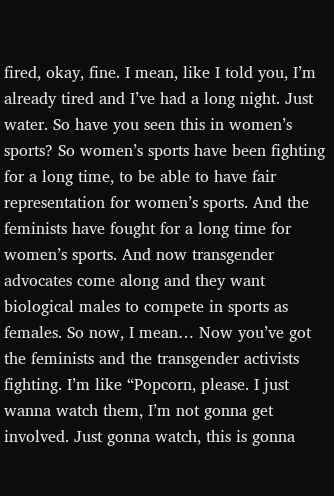fired, okay, fine. I mean, like I told you, I’m already tired and I’ve had a long night. Just water. So have you seen this in women’s sports? So women’s sports have been fighting for a long time, to be able to have fair representation for women’s sports. And the feminists have fought for a long time for women’s sports. And now transgender advocates come along and they want biological males to compete in sports as females. So now, I mean… Now you’ve got the feminists and the transgender activists fighting. I’m like “Popcorn, please. I just wanna watch them, I’m not gonna get involved. Just gonna watch, this is gonna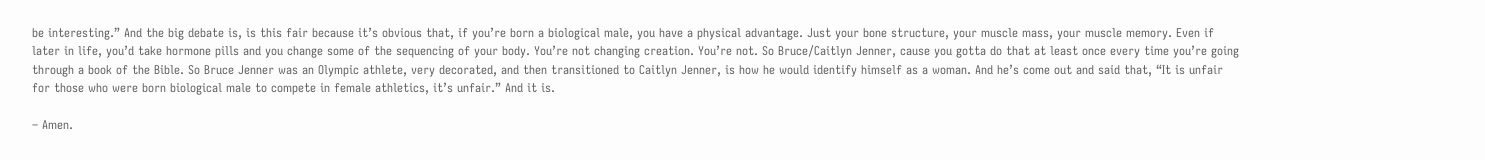be interesting.” And the big debate is, is this fair because it’s obvious that, if you’re born a biological male, you have a physical advantage. Just your bone structure, your muscle mass, your muscle memory. Even if later in life, you’d take hormone pills and you change some of the sequencing of your body. You’re not changing creation. You’re not. So Bruce/Caitlyn Jenner, cause you gotta do that at least once every time you’re going through a book of the Bible. So Bruce Jenner was an Olympic athlete, very decorated, and then transitioned to Caitlyn Jenner, is how he would identify himself as a woman. And he’s come out and said that, “It is unfair for those who were born biological male to compete in female athletics, it’s unfair.” And it is.

– Amen.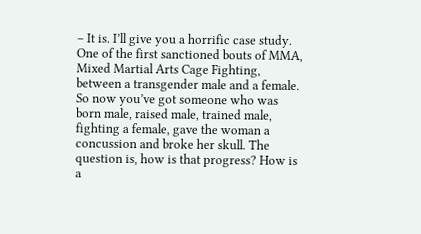– It is. I’ll give you a horrific case study. One of the first sanctioned bouts of MMA, Mixed Martial Arts Cage Fighting, between a transgender male and a female. So now you’ve got someone who was born male, raised male, trained male, fighting a female, gave the woman a concussion and broke her skull. The question is, how is that progress? How is a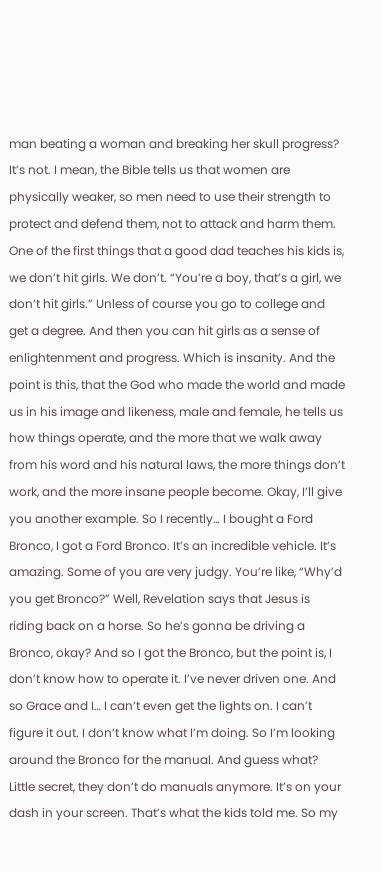man beating a woman and breaking her skull progress? It’s not. I mean, the Bible tells us that women are physically weaker, so men need to use their strength to protect and defend them, not to attack and harm them. One of the first things that a good dad teaches his kids is, we don’t hit girls. We don’t. “You’re a boy, that’s a girl, we don’t hit girls.” Unless of course you go to college and get a degree. And then you can hit girls as a sense of enlightenment and progress. Which is insanity. And the point is this, that the God who made the world and made us in his image and likeness, male and female, he tells us how things operate, and the more that we walk away from his word and his natural laws, the more things don’t work, and the more insane people become. Okay, I’ll give you another example. So I recently… I bought a Ford Bronco, I got a Ford Bronco. It’s an incredible vehicle. It’s amazing. Some of you are very judgy. You’re like, “Why’d you get Bronco?” Well, Revelation says that Jesus is riding back on a horse. So he’s gonna be driving a Bronco, okay? And so I got the Bronco, but the point is, I don’t know how to operate it. I’ve never driven one. And so Grace and I… I can’t even get the lights on. I can’t figure it out. I don’t know what I’m doing. So I’m looking around the Bronco for the manual. And guess what? Little secret, they don’t do manuals anymore. It’s on your dash in your screen. That’s what the kids told me. So my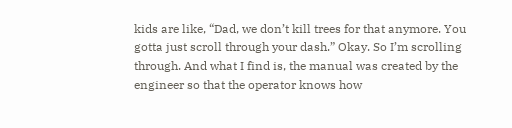kids are like, “Dad, we don’t kill trees for that anymore. You gotta just scroll through your dash.” Okay. So I’m scrolling through. And what I find is, the manual was created by the engineer so that the operator knows how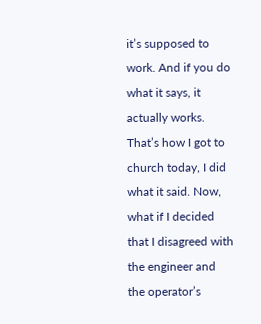it’s supposed to work. And if you do what it says, it actually works. That’s how I got to church today, I did what it said. Now, what if I decided that I disagreed with the engineer and the operator’s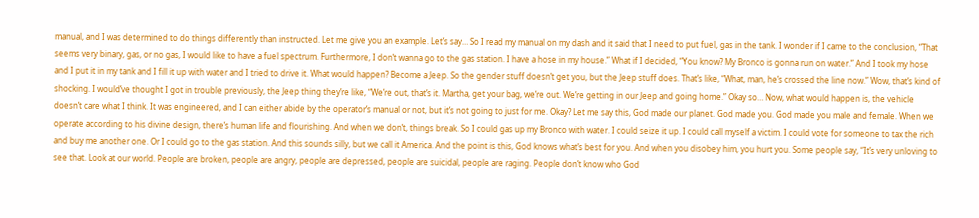manual, and I was determined to do things differently than instructed. Let me give you an example. Let’s say… So I read my manual on my dash and it said that I need to put fuel, gas in the tank. I wonder if I came to the conclusion, “That seems very binary, gas, or no gas, I would like to have a fuel spectrum. Furthermore, I don’t wanna go to the gas station. I have a hose in my house.” What if I decided, “You know? My Bronco is gonna run on water.” And I took my hose and I put it in my tank and I fill it up with water and I tried to drive it. What would happen? Become a Jeep. So the gender stuff doesn’t get you, but the Jeep stuff does. That’s like, “What, man, he’s crossed the line now.” Wow, that’s kind of shocking. I would’ve thought I got in trouble previously, the Jeep thing they’re like, “We’re out, that’s it. Martha, get your bag, we’re out. We’re getting in our Jeep and going home.” Okay so… Now, what would happen is, the vehicle doesn’t care what I think. It was engineered, and I can either abide by the operator’s manual or not, but it’s not going to just for me. Okay? Let me say this, God made our planet. God made you. God made you male and female. When we operate according to his divine design, there’s human life and flourishing. And when we don’t, things break. So I could gas up my Bronco with water. I could seize it up. I could call myself a victim. I could vote for someone to tax the rich and buy me another one. Or I could go to the gas station. And this sounds silly, but we call it America. And the point is this, God knows what’s best for you. And when you disobey him, you hurt you. Some people say, “It’s very unloving to see that. Look at our world. People are broken, people are angry, people are depressed, people are suicidal, people are raging. People don’t know who God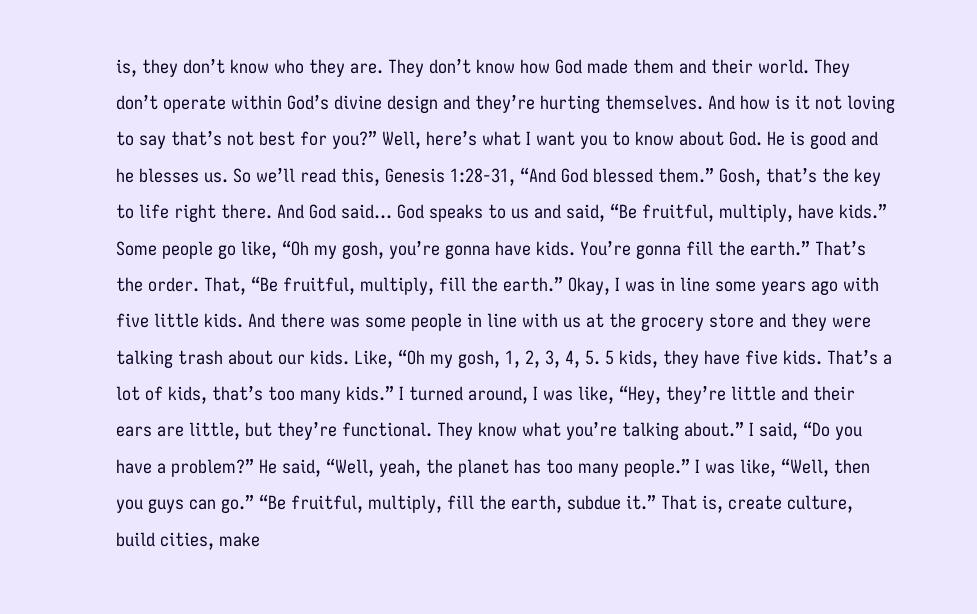is, they don’t know who they are. They don’t know how God made them and their world. They don’t operate within God’s divine design and they’re hurting themselves. And how is it not loving to say that’s not best for you?” Well, here’s what I want you to know about God. He is good and he blesses us. So we’ll read this, Genesis 1:28-31, “And God blessed them.” Gosh, that’s the key to life right there. And God said… God speaks to us and said, “Be fruitful, multiply, have kids.” Some people go like, “Oh my gosh, you’re gonna have kids. You’re gonna fill the earth.” That’s the order. That, “Be fruitful, multiply, fill the earth.” Okay, I was in line some years ago with five little kids. And there was some people in line with us at the grocery store and they were talking trash about our kids. Like, “Oh my gosh, 1, 2, 3, 4, 5. 5 kids, they have five kids. That’s a lot of kids, that’s too many kids.” I turned around, I was like, “Hey, they’re little and their ears are little, but they’re functional. They know what you’re talking about.” I said, “Do you have a problem?” He said, “Well, yeah, the planet has too many people.” I was like, “Well, then you guys can go.” “Be fruitful, multiply, fill the earth, subdue it.” That is, create culture, build cities, make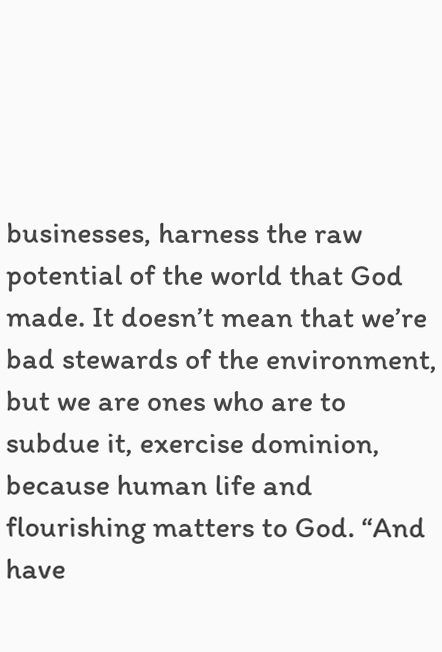businesses, harness the raw potential of the world that God made. It doesn’t mean that we’re bad stewards of the environment, but we are ones who are to subdue it, exercise dominion, because human life and flourishing matters to God. “And have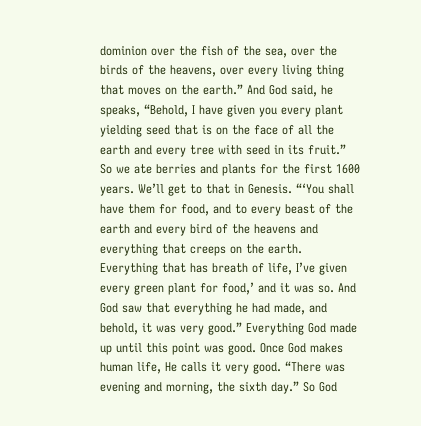dominion over the fish of the sea, over the birds of the heavens, over every living thing that moves on the earth.” And God said, he speaks, “Behold, I have given you every plant yielding seed that is on the face of all the earth and every tree with seed in its fruit.” So we ate berries and plants for the first 1600 years. We’ll get to that in Genesis. “‘You shall have them for food, and to every beast of the earth and every bird of the heavens and everything that creeps on the earth. Everything that has breath of life, I’ve given every green plant for food,’ and it was so. And God saw that everything he had made, and behold, it was very good.” Everything God made up until this point was good. Once God makes human life, He calls it very good. “There was evening and morning, the sixth day.” So God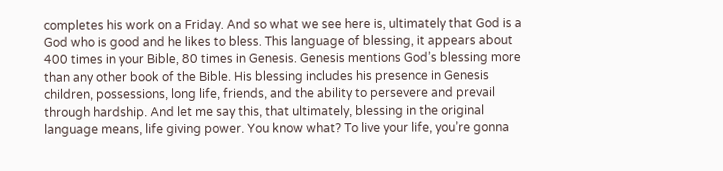completes his work on a Friday. And so what we see here is, ultimately that God is a God who is good and he likes to bless. This language of blessing, it appears about 400 times in your Bible, 80 times in Genesis. Genesis mentions God’s blessing more than any other book of the Bible. His blessing includes his presence in Genesis children, possessions, long life, friends, and the ability to persevere and prevail through hardship. And let me say this, that ultimately, blessing in the original language means, life giving power. You know what? To live your life, you’re gonna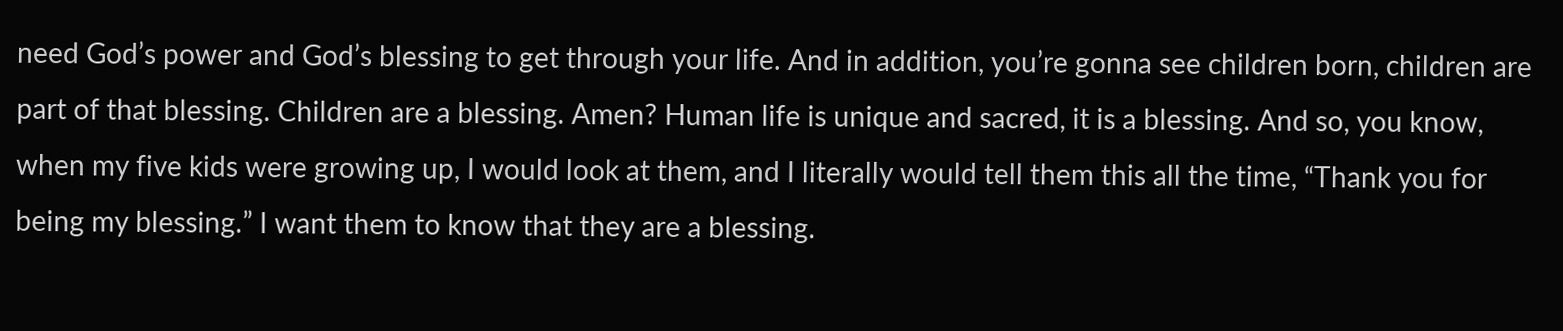need God’s power and God’s blessing to get through your life. And in addition, you’re gonna see children born, children are part of that blessing. Children are a blessing. Amen? Human life is unique and sacred, it is a blessing. And so, you know, when my five kids were growing up, I would look at them, and I literally would tell them this all the time, “Thank you for being my blessing.” I want them to know that they are a blessing.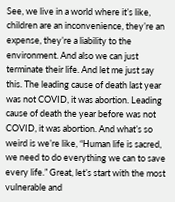See, we live in a world where it’s like, children are an inconvenience, they’re an expense, they’re a liability to the environment. And also we can just terminate their life. And let me just say this. The leading cause of death last year was not COVID, it was abortion. Leading cause of death the year before was not COVID, it was abortion. And what’s so weird is we’re like, “Human life is sacred, we need to do everything we can to save every life.” Great, let’s start with the most vulnerable and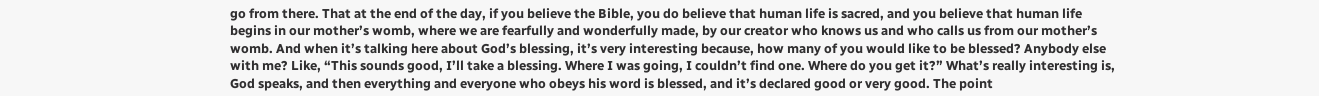go from there. That at the end of the day, if you believe the Bible, you do believe that human life is sacred, and you believe that human life begins in our mother’s womb, where we are fearfully and wonderfully made, by our creator who knows us and who calls us from our mother’s womb. And when it’s talking here about God’s blessing, it’s very interesting because, how many of you would like to be blessed? Anybody else with me? Like, “This sounds good, I’ll take a blessing. Where I was going, I couldn’t find one. Where do you get it?” What’s really interesting is, God speaks, and then everything and everyone who obeys his word is blessed, and it’s declared good or very good. The point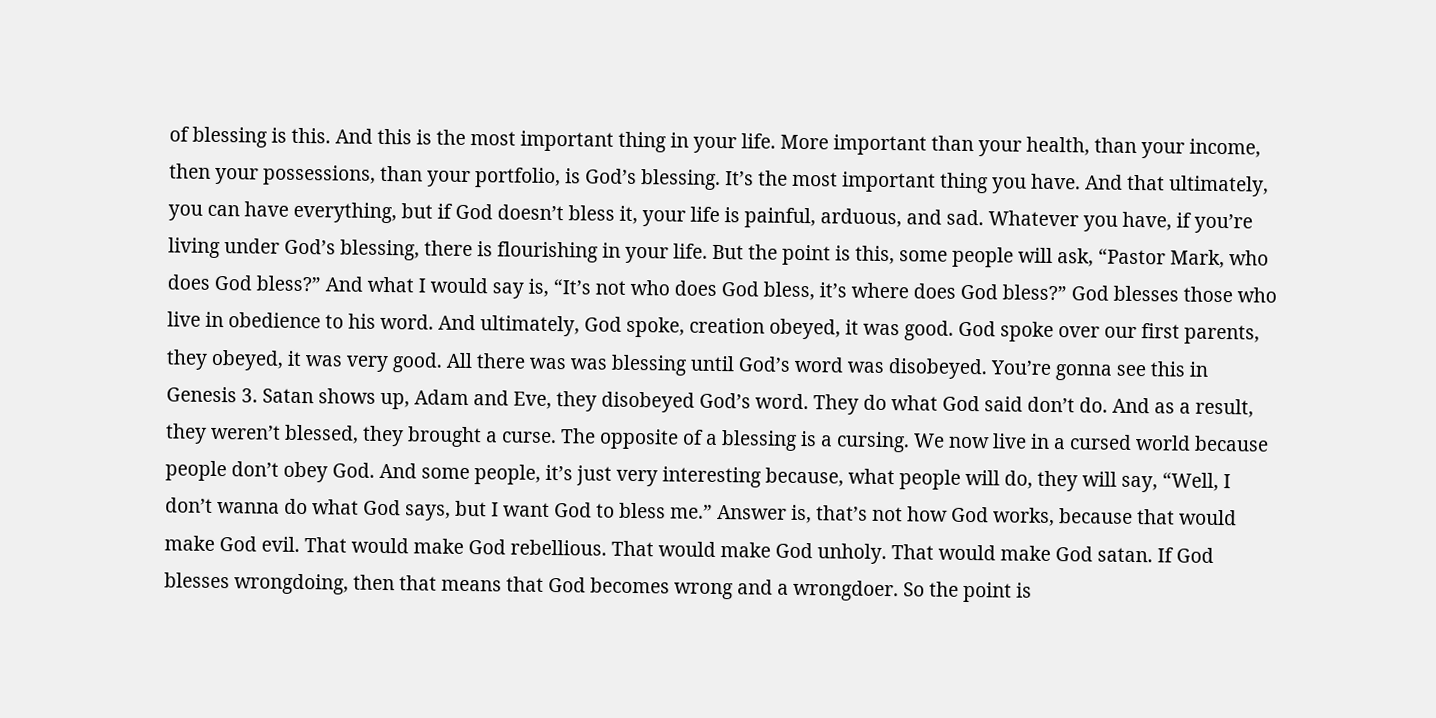of blessing is this. And this is the most important thing in your life. More important than your health, than your income, then your possessions, than your portfolio, is God’s blessing. It’s the most important thing you have. And that ultimately, you can have everything, but if God doesn’t bless it, your life is painful, arduous, and sad. Whatever you have, if you’re living under God’s blessing, there is flourishing in your life. But the point is this, some people will ask, “Pastor Mark, who does God bless?” And what I would say is, “It’s not who does God bless, it’s where does God bless?” God blesses those who live in obedience to his word. And ultimately, God spoke, creation obeyed, it was good. God spoke over our first parents, they obeyed, it was very good. All there was was blessing until God’s word was disobeyed. You’re gonna see this in Genesis 3. Satan shows up, Adam and Eve, they disobeyed God’s word. They do what God said don’t do. And as a result, they weren’t blessed, they brought a curse. The opposite of a blessing is a cursing. We now live in a cursed world because people don’t obey God. And some people, it’s just very interesting because, what people will do, they will say, “Well, I don’t wanna do what God says, but I want God to bless me.” Answer is, that’s not how God works, because that would make God evil. That would make God rebellious. That would make God unholy. That would make God satan. If God blesses wrongdoing, then that means that God becomes wrong and a wrongdoer. So the point is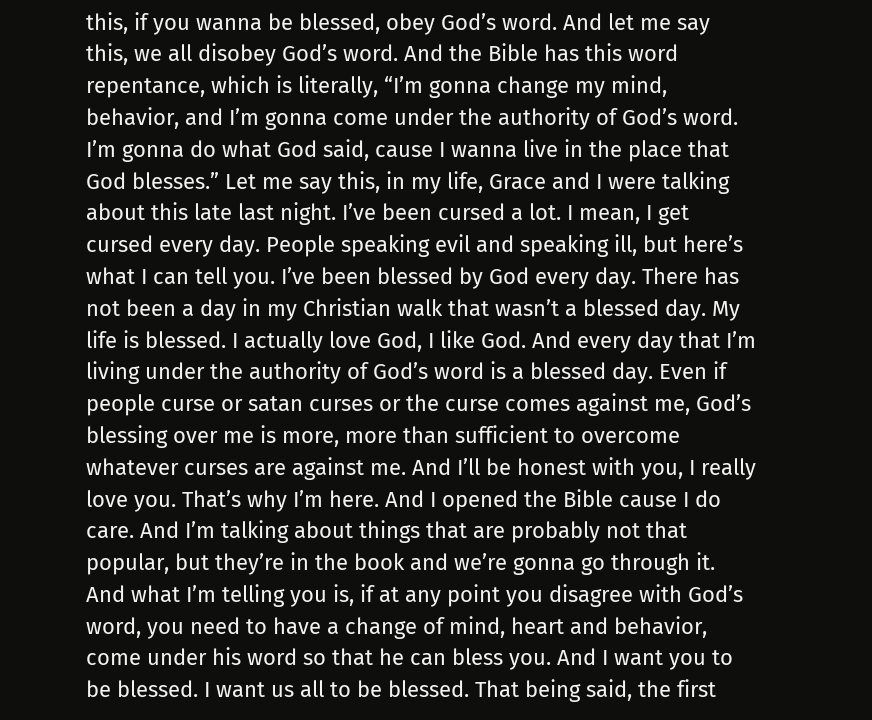this, if you wanna be blessed, obey God’s word. And let me say this, we all disobey God’s word. And the Bible has this word repentance, which is literally, “I’m gonna change my mind, behavior, and I’m gonna come under the authority of God’s word. I’m gonna do what God said, cause I wanna live in the place that God blesses.” Let me say this, in my life, Grace and I were talking about this late last night. I’ve been cursed a lot. I mean, I get cursed every day. People speaking evil and speaking ill, but here’s what I can tell you. I’ve been blessed by God every day. There has not been a day in my Christian walk that wasn’t a blessed day. My life is blessed. I actually love God, I like God. And every day that I’m living under the authority of God’s word is a blessed day. Even if people curse or satan curses or the curse comes against me, God’s blessing over me is more, more than sufficient to overcome whatever curses are against me. And I’ll be honest with you, I really love you. That’s why I’m here. And I opened the Bible cause I do care. And I’m talking about things that are probably not that popular, but they’re in the book and we’re gonna go through it. And what I’m telling you is, if at any point you disagree with God’s word, you need to have a change of mind, heart and behavior, come under his word so that he can bless you. And I want you to be blessed. I want us all to be blessed. That being said, the first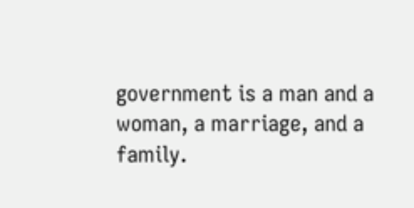government is a man and a woman, a marriage, and a family.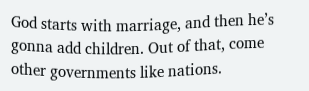God starts with marriage, and then he’s gonna add children. Out of that, come other governments like nations.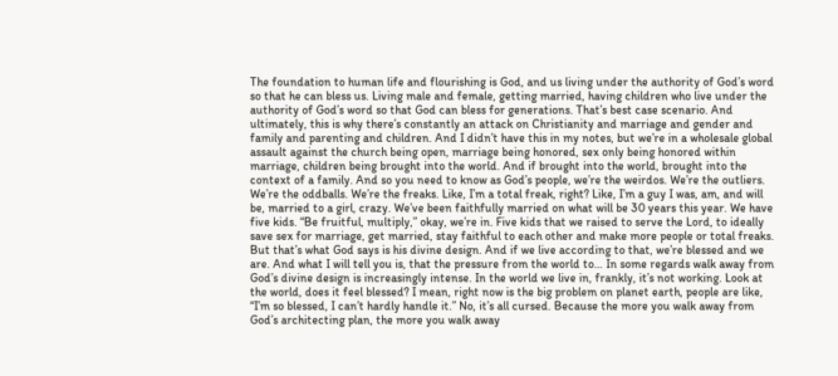The foundation to human life and flourishing is God, and us living under the authority of God’s word so that he can bless us. Living male and female, getting married, having children who live under the authority of God’s word so that God can bless for generations. That’s best case scenario. And ultimately, this is why there’s constantly an attack on Christianity and marriage and gender and family and parenting and children. And I didn’t have this in my notes, but we’re in a wholesale global assault against the church being open, marriage being honored, sex only being honored within marriage, children being brought into the world. And if brought into the world, brought into the context of a family. And so you need to know as God’s people, we’re the weirdos. We’re the outliers. We’re the oddballs. We’re the freaks. Like, I’m a total freak, right? Like, I’m a guy I was, am, and will be, married to a girl, crazy. We’ve been faithfully married on what will be 30 years this year. We have five kids. “Be fruitful, multiply,” okay, we’re in. Five kids that we raised to serve the Lord, to ideally save sex for marriage, get married, stay faithful to each other and make more people or total freaks. But that’s what God says is his divine design. And if we live according to that, we’re blessed and we are. And what I will tell you is, that the pressure from the world to… In some regards walk away from God’s divine design is increasingly intense. In the world we live in, frankly, it’s not working. Look at the world, does it feel blessed? I mean, right now is the big problem on planet earth, people are like, “I’m so blessed, I can’t hardly handle it.” No, it’s all cursed. Because the more you walk away from God’s architecting plan, the more you walk away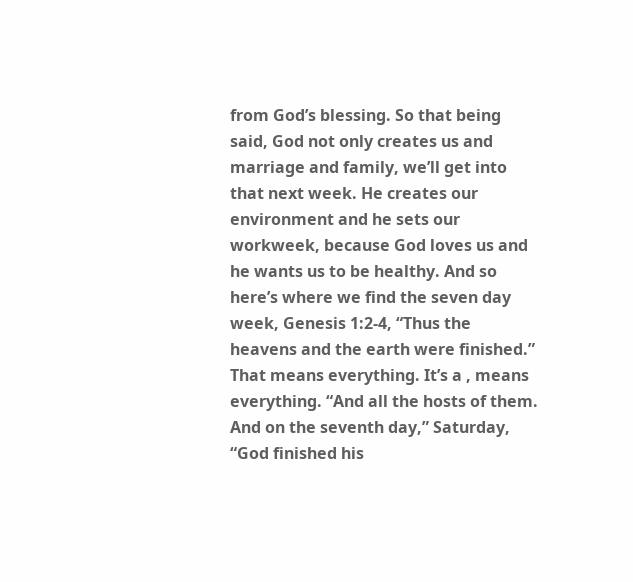from God’s blessing. So that being said, God not only creates us and marriage and family, we’ll get into that next week. He creates our environment and he sets our workweek, because God loves us and he wants us to be healthy. And so here’s where we find the seven day week, Genesis 1:2-4, “Thus the heavens and the earth were finished.” That means everything. It’s a , means everything. “And all the hosts of them. And on the seventh day,” Saturday, “God finished his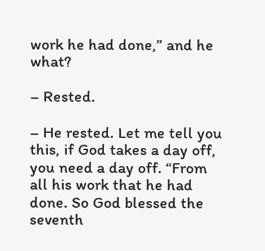work he had done,” and he what?

– Rested.

– He rested. Let me tell you this, if God takes a day off, you need a day off. “From all his work that he had done. So God blessed the seventh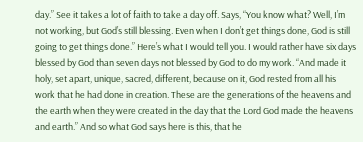day.” See it takes a lot of faith to take a day off. Says, “You know what? Well, I’m not working, but God’s still blessing. Even when I don’t get things done, God is still going to get things done.” Here’s what I would tell you. I would rather have six days blessed by God than seven days not blessed by God to do my work. “And made it holy, set apart, unique, sacred, different, because on it, God rested from all his work that he had done in creation. These are the generations of the heavens and the earth when they were created in the day that the Lord God made the heavens and earth.” And so what God says here is this, that he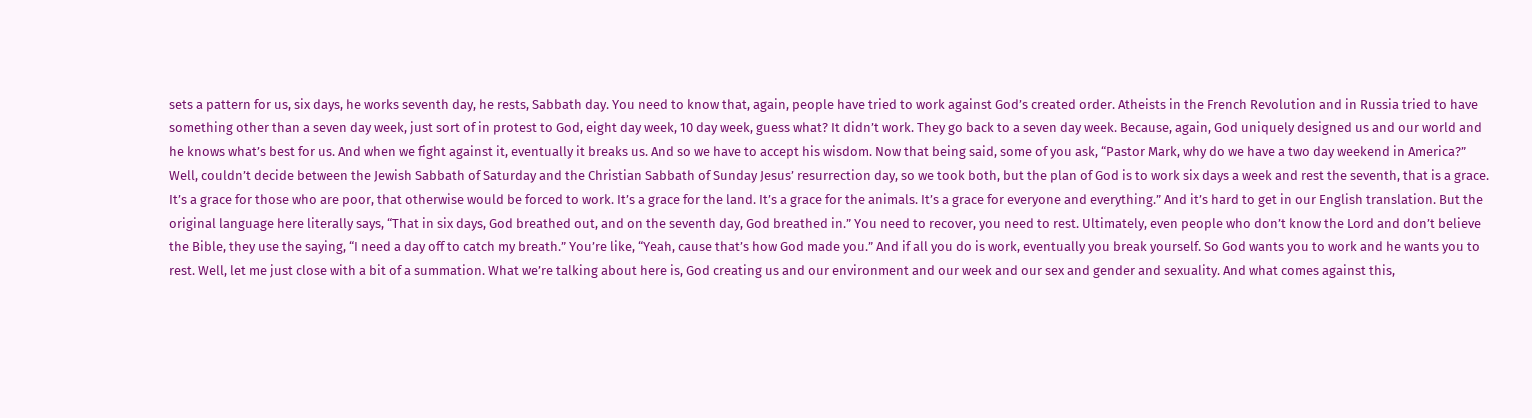sets a pattern for us, six days, he works seventh day, he rests, Sabbath day. You need to know that, again, people have tried to work against God’s created order. Atheists in the French Revolution and in Russia tried to have something other than a seven day week, just sort of in protest to God, eight day week, 10 day week, guess what? It didn’t work. They go back to a seven day week. Because, again, God uniquely designed us and our world and he knows what’s best for us. And when we fight against it, eventually it breaks us. And so we have to accept his wisdom. Now that being said, some of you ask, “Pastor Mark, why do we have a two day weekend in America?” Well, couldn’t decide between the Jewish Sabbath of Saturday and the Christian Sabbath of Sunday Jesus’ resurrection day, so we took both, but the plan of God is to work six days a week and rest the seventh, that is a grace. It’s a grace for those who are poor, that otherwise would be forced to work. It’s a grace for the land. It’s a grace for the animals. It’s a grace for everyone and everything.” And it’s hard to get in our English translation. But the original language here literally says, “That in six days, God breathed out, and on the seventh day, God breathed in.” You need to recover, you need to rest. Ultimately, even people who don’t know the Lord and don’t believe the Bible, they use the saying, “I need a day off to catch my breath.” You’re like, “Yeah, cause that’s how God made you.” And if all you do is work, eventually you break yourself. So God wants you to work and he wants you to rest. Well, let me just close with a bit of a summation. What we’re talking about here is, God creating us and our environment and our week and our sex and gender and sexuality. And what comes against this,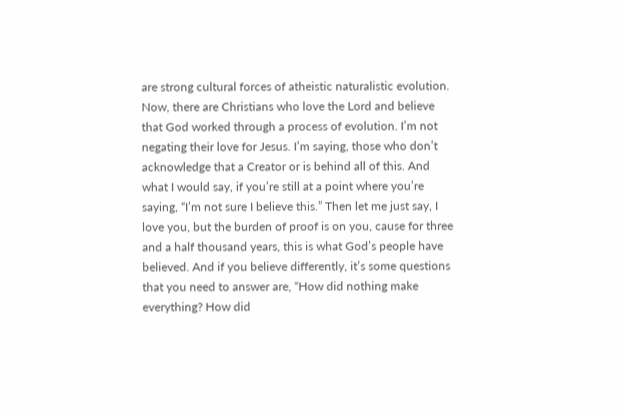are strong cultural forces of atheistic naturalistic evolution. Now, there are Christians who love the Lord and believe that God worked through a process of evolution. I’m not negating their love for Jesus. I’m saying, those who don’t acknowledge that a Creator or is behind all of this. And what I would say, if you’re still at a point where you’re saying, “I’m not sure I believe this.” Then let me just say, I love you, but the burden of proof is on you, cause for three and a half thousand years, this is what God’s people have believed. And if you believe differently, it’s some questions that you need to answer are, “How did nothing make everything? How did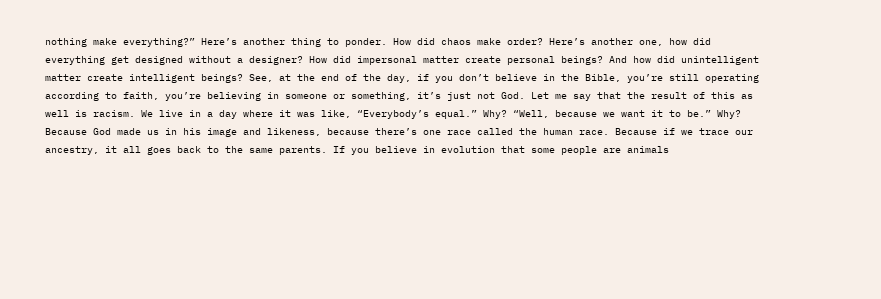nothing make everything?” Here’s another thing to ponder. How did chaos make order? Here’s another one, how did everything get designed without a designer? How did impersonal matter create personal beings? And how did unintelligent matter create intelligent beings? See, at the end of the day, if you don’t believe in the Bible, you’re still operating according to faith, you’re believing in someone or something, it’s just not God. Let me say that the result of this as well is racism. We live in a day where it was like, “Everybody’s equal.” Why? “Well, because we want it to be.” Why? Because God made us in his image and likeness, because there’s one race called the human race. Because if we trace our ancestry, it all goes back to the same parents. If you believe in evolution that some people are animals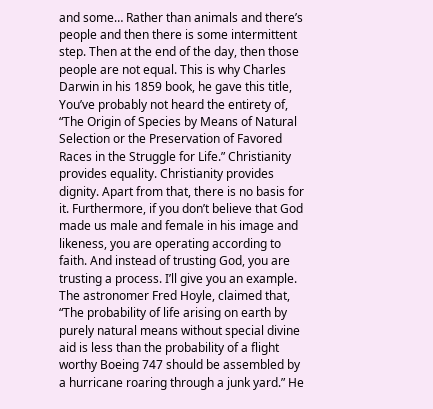and some… Rather than animals and there’s people and then there is some intermittent step. Then at the end of the day, then those people are not equal. This is why Charles Darwin in his 1859 book, he gave this title, You’ve probably not heard the entirety of, “The Origin of Species by Means of Natural Selection or the Preservation of Favored Races in the Struggle for Life.” Christianity provides equality. Christianity provides dignity. Apart from that, there is no basis for it. Furthermore, if you don’t believe that God made us male and female in his image and likeness, you are operating according to faith. And instead of trusting God, you are trusting a process. I’ll give you an example. The astronomer Fred Hoyle, claimed that, “The probability of life arising on earth by purely natural means without special divine aid is less than the probability of a flight worthy Boeing 747 should be assembled by a hurricane roaring through a junk yard.” He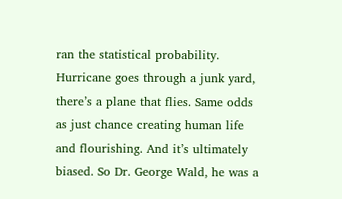ran the statistical probability. Hurricane goes through a junk yard, there’s a plane that flies. Same odds as just chance creating human life and flourishing. And it’s ultimately biased. So Dr. George Wald, he was a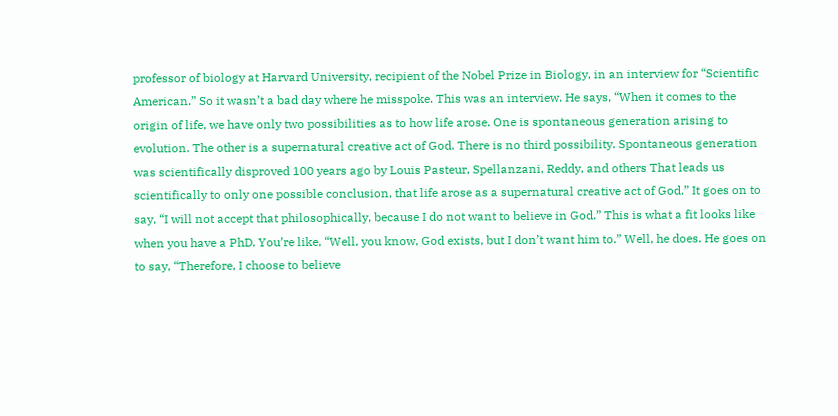professor of biology at Harvard University, recipient of the Nobel Prize in Biology, in an interview for “Scientific American.” So it wasn’t a bad day where he misspoke. This was an interview. He says, “When it comes to the origin of life, we have only two possibilities as to how life arose. One is spontaneous generation arising to evolution. The other is a supernatural creative act of God. There is no third possibility. Spontaneous generation was scientifically disproved 100 years ago by Louis Pasteur, Spellanzani, Reddy, and others That leads us scientifically to only one possible conclusion, that life arose as a supernatural creative act of God.” It goes on to say, “I will not accept that philosophically, because I do not want to believe in God.” This is what a fit looks like when you have a PhD. You’re like, “Well, you know, God exists, but I don’t want him to.” Well, he does. He goes on to say, “Therefore, I choose to believe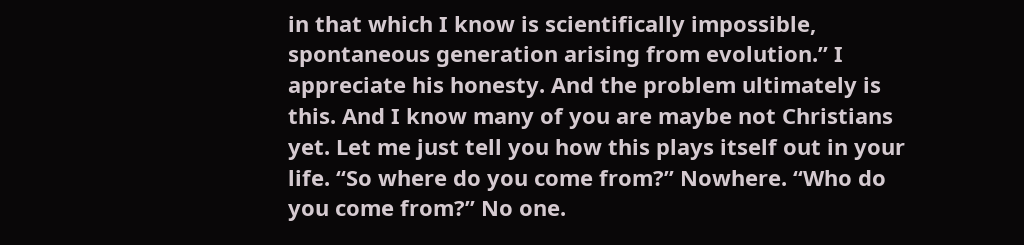in that which I know is scientifically impossible, spontaneous generation arising from evolution.” I appreciate his honesty. And the problem ultimately is this. And I know many of you are maybe not Christians yet. Let me just tell you how this plays itself out in your life. “So where do you come from?” Nowhere. “Who do you come from?” No one.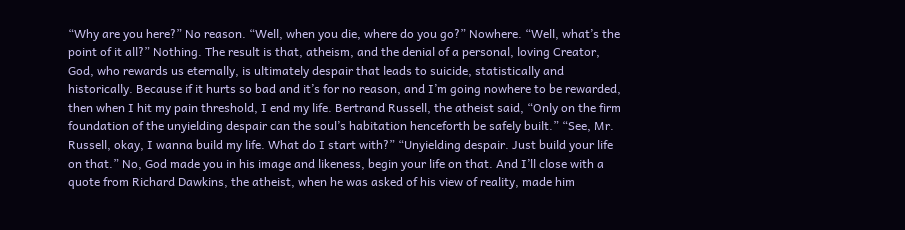“Why are you here?” No reason. “Well, when you die, where do you go?” Nowhere. “Well, what’s the point of it all?” Nothing. The result is that, atheism, and the denial of a personal, loving Creator, God, who rewards us eternally, is ultimately despair that leads to suicide, statistically and historically. Because if it hurts so bad and it’s for no reason, and I’m going nowhere to be rewarded, then when I hit my pain threshold, I end my life. Bertrand Russell, the atheist said, “Only on the firm foundation of the unyielding despair can the soul’s habitation henceforth be safely built.” “See, Mr. Russell, okay, I wanna build my life. What do I start with?” “Unyielding despair. Just build your life on that.” No, God made you in his image and likeness, begin your life on that. And I’ll close with a quote from Richard Dawkins, the atheist, when he was asked of his view of reality, made him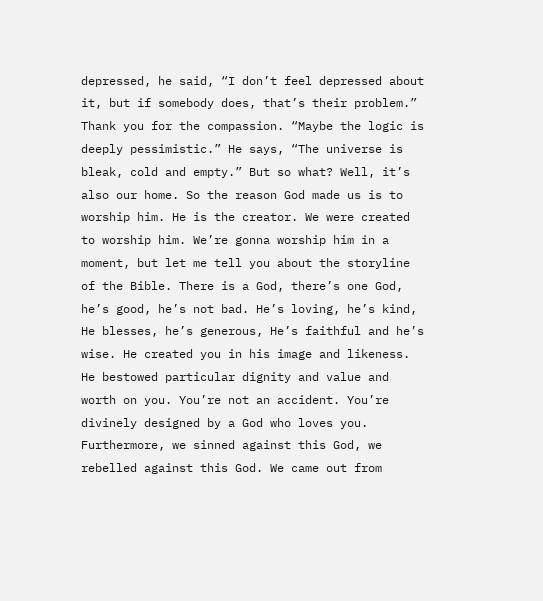depressed, he said, “I don’t feel depressed about it, but if somebody does, that’s their problem.” Thank you for the compassion. “Maybe the logic is deeply pessimistic.” He says, “The universe is bleak, cold and empty.” But so what? Well, it’s also our home. So the reason God made us is to worship him. He is the creator. We were created to worship him. We’re gonna worship him in a moment, but let me tell you about the storyline of the Bible. There is a God, there’s one God, he’s good, he’s not bad. He’s loving, he’s kind, He blesses, he’s generous, He’s faithful and he’s wise. He created you in his image and likeness. He bestowed particular dignity and value and worth on you. You’re not an accident. You’re divinely designed by a God who loves you. Furthermore, we sinned against this God, we rebelled against this God. We came out from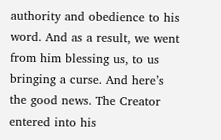authority and obedience to his word. And as a result, we went from him blessing us, to us bringing a curse. And here’s the good news. The Creator entered into his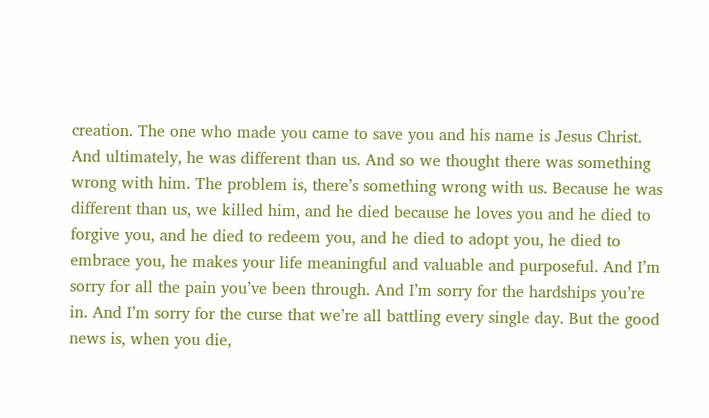creation. The one who made you came to save you and his name is Jesus Christ. And ultimately, he was different than us. And so we thought there was something wrong with him. The problem is, there’s something wrong with us. Because he was different than us, we killed him, and he died because he loves you and he died to forgive you, and he died to redeem you, and he died to adopt you, he died to embrace you, he makes your life meaningful and valuable and purposeful. And I’m sorry for all the pain you’ve been through. And I’m sorry for the hardships you’re in. And I’m sorry for the curse that we’re all battling every single day. But the good news is, when you die,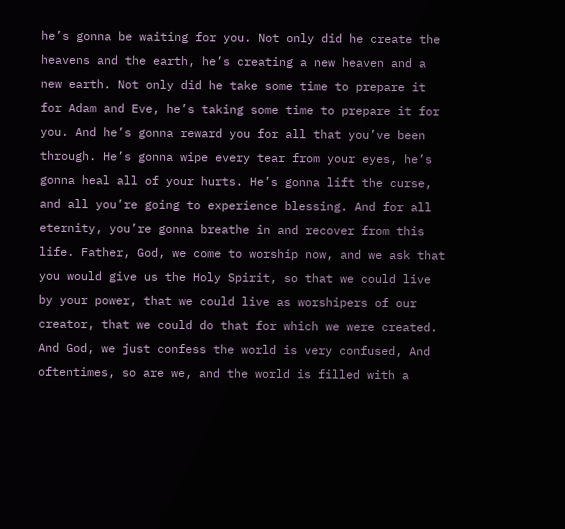he’s gonna be waiting for you. Not only did he create the heavens and the earth, he’s creating a new heaven and a new earth. Not only did he take some time to prepare it for Adam and Eve, he’s taking some time to prepare it for you. And he’s gonna reward you for all that you’ve been through. He’s gonna wipe every tear from your eyes, he’s gonna heal all of your hurts. He’s gonna lift the curse, and all you’re going to experience blessing. And for all eternity, you’re gonna breathe in and recover from this life. Father, God, we come to worship now, and we ask that you would give us the Holy Spirit, so that we could live by your power, that we could live as worshipers of our creator, that we could do that for which we were created. And God, we just confess the world is very confused, And oftentimes, so are we, and the world is filled with a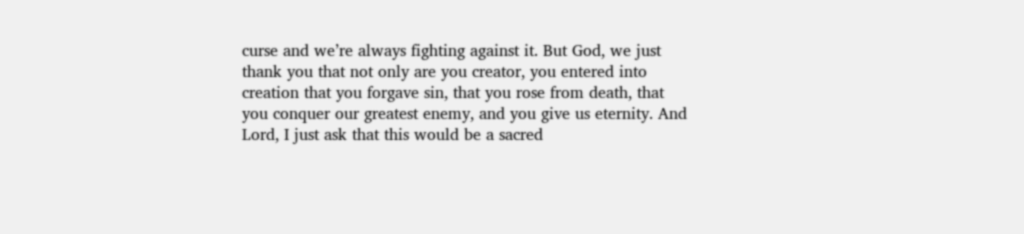curse and we’re always fighting against it. But God, we just thank you that not only are you creator, you entered into creation that you forgave sin, that you rose from death, that you conquer our greatest enemy, and you give us eternity. And Lord, I just ask that this would be a sacred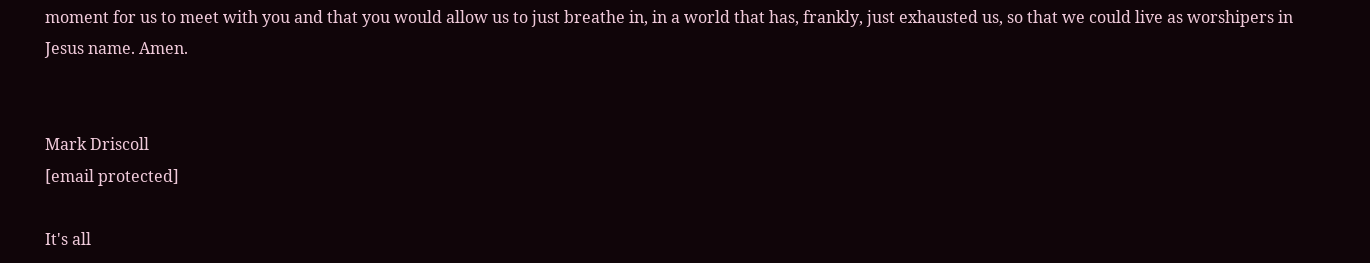moment for us to meet with you and that you would allow us to just breathe in, in a world that has, frankly, just exhausted us, so that we could live as worshipers in Jesus name. Amen.


Mark Driscoll
[email protected]

It's all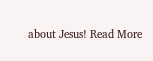about Jesus! Read More